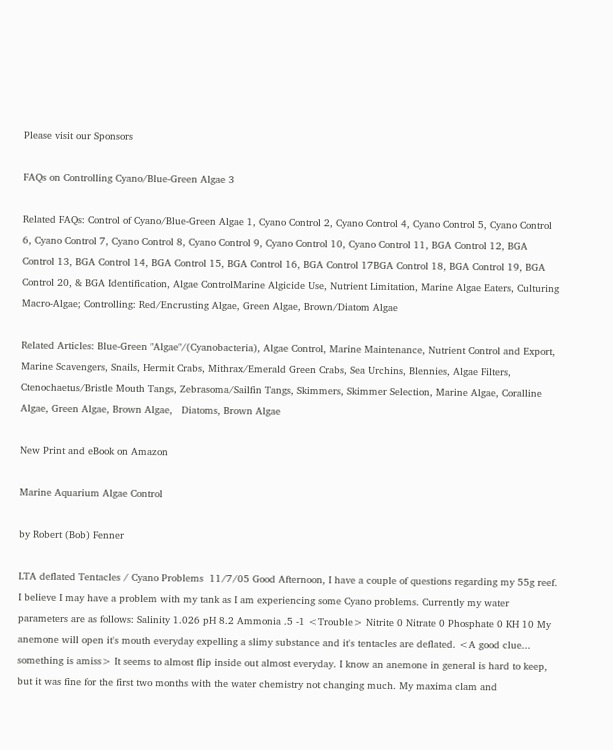Please visit our Sponsors

FAQs on Controlling Cyano/Blue-Green Algae 3

Related FAQs: Control of Cyano/Blue-Green Algae 1, Cyano Control 2, Cyano Control 4, Cyano Control 5, Cyano Control 6, Cyano Control 7, Cyano Control 8, Cyano Control 9, Cyano Control 10, Cyano Control 11, BGA Control 12, BGA Control 13, BGA Control 14, BGA Control 15, BGA Control 16, BGA Control 17BGA Control 18, BGA Control 19, BGA Control 20, & BGA Identification, Algae ControlMarine Algicide Use, Nutrient Limitation, Marine Algae Eaters, Culturing Macro-Algae; Controlling: Red/Encrusting Algae, Green Algae, Brown/Diatom Algae

Related Articles: Blue-Green "Algae"/(Cyanobacteria), Algae Control, Marine Maintenance, Nutrient Control and Export, Marine Scavengers, Snails, Hermit Crabs, Mithrax/Emerald Green Crabs, Sea Urchins, Blennies, Algae Filters, Ctenochaetus/Bristle Mouth Tangs, Zebrasoma/Sailfin Tangs, Skimmers, Skimmer Selection, Marine Algae, Coralline Algae, Green Algae, Brown Algae,   Diatoms, Brown Algae

New Print and eBook on Amazon

Marine Aquarium Algae Control

by Robert (Bob) Fenner

LTA deflated Tentacles / Cyano Problems  11/7/05 Good Afternoon, I have a couple of questions regarding my 55g reef. I believe I may have a problem with my tank as I am experiencing some Cyano problems. Currently my water parameters are as follows: Salinity 1.026 pH 8.2 Ammonia .5 -1 <Trouble> Nitrite 0 Nitrate 0 Phosphate 0 KH 10 My anemone will open it's mouth everyday expelling a slimy substance and it's tentacles are deflated. <A good clue... something is amiss> It seems to almost flip inside out almost everyday. I know an anemone in general is hard to keep, but it was fine for the first two months with the water chemistry not changing much. My maxima clam and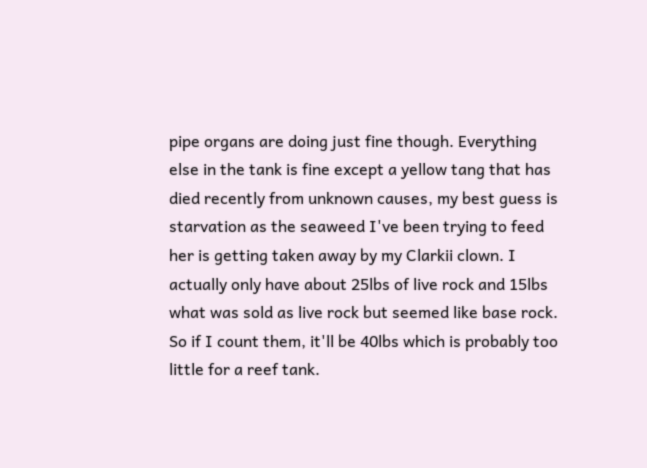pipe organs are doing just fine though. Everything else in the tank is fine except a yellow tang that has died recently from unknown causes, my best guess is starvation as the seaweed I've been trying to feed her is getting taken away by my Clarkii clown. I actually only have about 25lbs of live rock and 15lbs what was sold as live rock but seemed like base rock. So if I count them, it'll be 40lbs which is probably too little for a reef tank.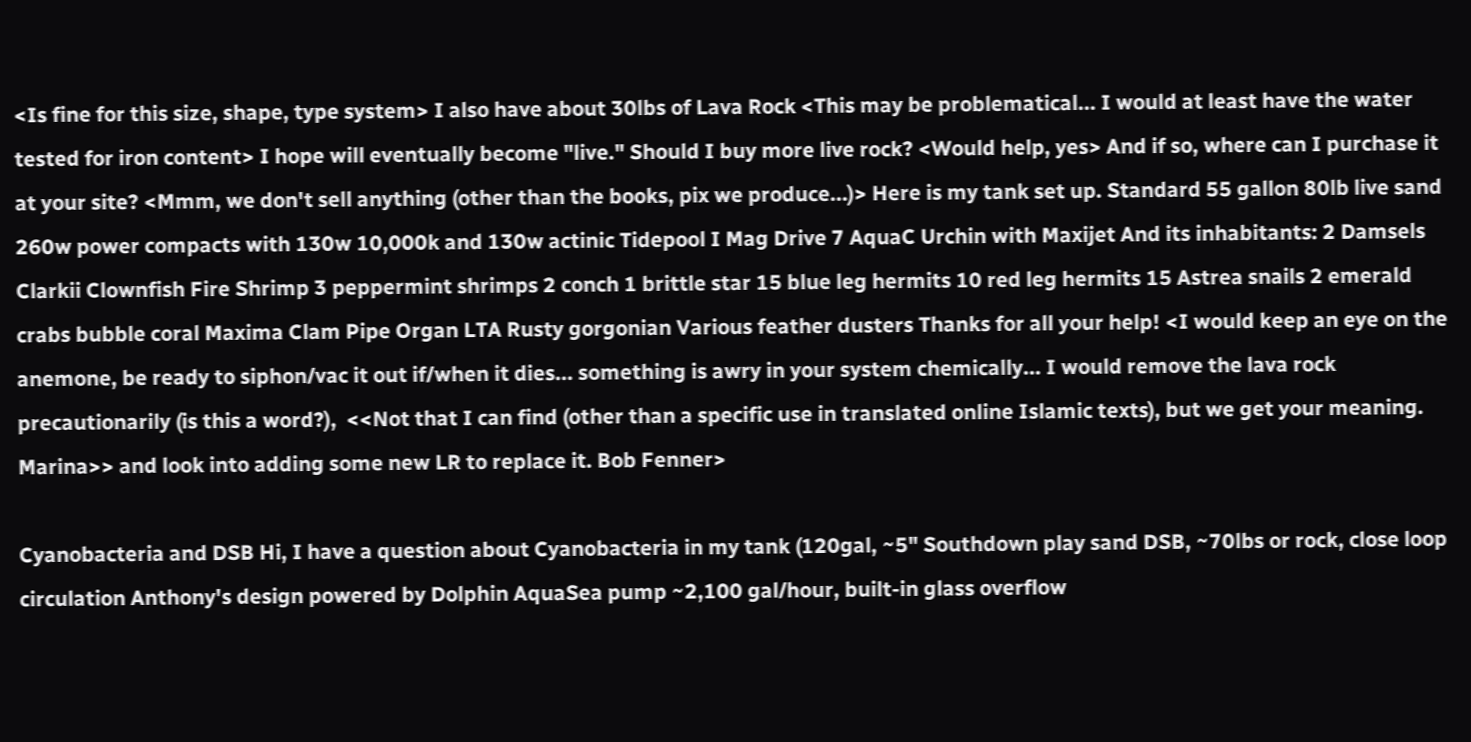<Is fine for this size, shape, type system> I also have about 30lbs of Lava Rock <This may be problematical... I would at least have the water tested for iron content> I hope will eventually become "live." Should I buy more live rock? <Would help, yes> And if so, where can I purchase it at your site? <Mmm, we don't sell anything (other than the books, pix we produce...)> Here is my tank set up. Standard 55 gallon 80lb live sand 260w power compacts with 130w 10,000k and 130w actinic Tidepool I Mag Drive 7 AquaC Urchin with Maxijet And its inhabitants: 2 Damsels Clarkii Clownfish Fire Shrimp 3 peppermint shrimps 2 conch 1 brittle star 15 blue leg hermits 10 red leg hermits 15 Astrea snails 2 emerald crabs bubble coral Maxima Clam Pipe Organ LTA Rusty gorgonian Various feather dusters Thanks for all your help! <I would keep an eye on the anemone, be ready to siphon/vac it out if/when it dies... something is awry in your system chemically... I would remove the lava rock precautionarily (is this a word?),  <<Not that I can find (other than a specific use in translated online Islamic texts), but we get your meaning.  Marina>> and look into adding some new LR to replace it. Bob Fenner>

Cyanobacteria and DSB Hi, I have a question about Cyanobacteria in my tank (120gal, ~5" Southdown play sand DSB, ~70lbs or rock, close loop circulation Anthony's design powered by Dolphin AquaSea pump ~2,100 gal/hour, built-in glass overflow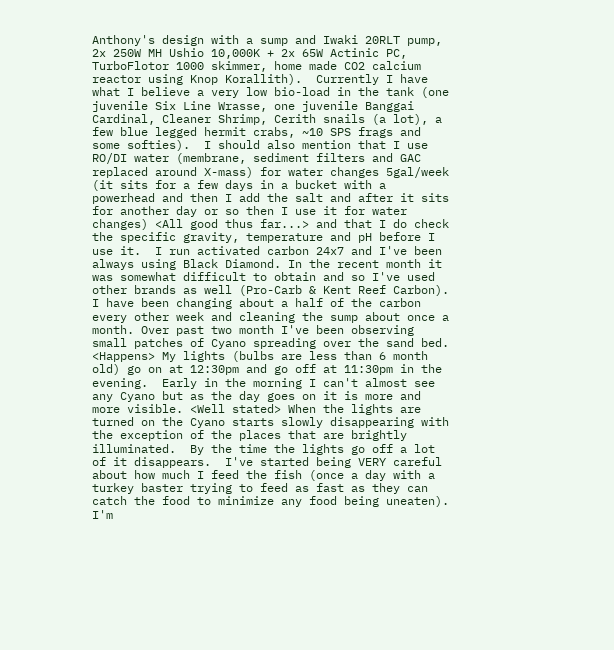Anthony's design with a sump and Iwaki 20RLT pump, 2x 250W MH Ushio 10,000K + 2x 65W Actinic PC, TurboFlotor 1000 skimmer, home made CO2 calcium reactor using Knop Korallith).  Currently I have what I believe a very low bio-load in the tank (one juvenile Six Line Wrasse, one juvenile Banggai Cardinal, Cleaner Shrimp, Cerith snails (a lot), a few blue legged hermit crabs, ~10 SPS frags and some softies).  I should also mention that I use RO/DI water (membrane, sediment filters and GAC replaced around X-mass) for water changes 5gal/week (it sits for a few days in a bucket with a powerhead and then I add the salt and after it sits for another day or so then I use it for water changes) <All good thus far...> and that I do check the specific gravity, temperature and pH before I use it.  I run activated carbon 24x7 and I've been always using Black Diamond. In the recent month it was somewhat difficult to obtain and so I've used other brands as well (Pro-Carb & Kent Reef Carbon).  I have been changing about a half of the carbon every other week and cleaning the sump about once a month. Over past two month I've been observing small patches of Cyano spreading over the sand bed. <Happens> My lights (bulbs are less than 6 month old) go on at 12:30pm and go off at 11:30pm in the evening.  Early in the morning I can't almost see any Cyano but as the day goes on it is more and more visible. <Well stated> When the lights are turned on the Cyano starts slowly disappearing with the exception of the places that are brightly illuminated.  By the time the lights go off a lot of it disappears.  I've started being VERY careful about how much I feed the fish (once a day with a turkey baster trying to feed as fast as they can catch the food to minimize any food being uneaten).  I'm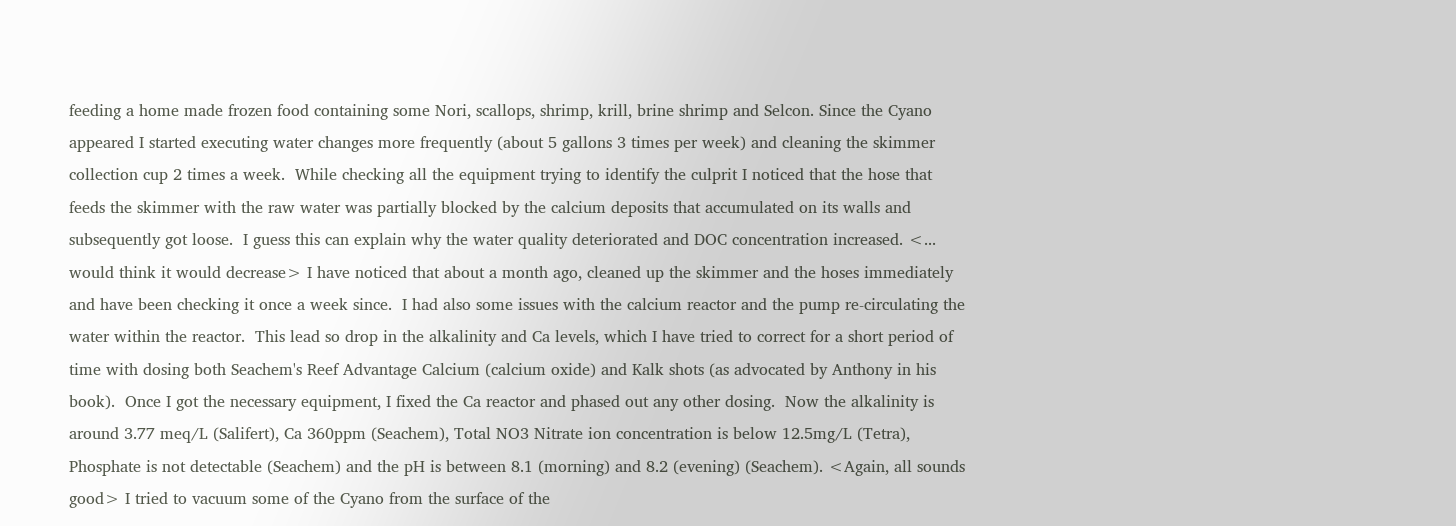feeding a home made frozen food containing some Nori, scallops, shrimp, krill, brine shrimp and Selcon. Since the Cyano appeared I started executing water changes more frequently (about 5 gallons 3 times per week) and cleaning the skimmer collection cup 2 times a week.  While checking all the equipment trying to identify the culprit I noticed that the hose that feeds the skimmer with the raw water was partially blocked by the calcium deposits that accumulated on its walls and subsequently got loose.  I guess this can explain why the water quality deteriorated and DOC concentration increased. <... would think it would decrease> I have noticed that about a month ago, cleaned up the skimmer and the hoses immediately and have been checking it once a week since.  I had also some issues with the calcium reactor and the pump re-circulating the water within the reactor.  This lead so drop in the alkalinity and Ca levels, which I have tried to correct for a short period of time with dosing both Seachem's Reef Advantage Calcium (calcium oxide) and Kalk shots (as advocated by Anthony in his book).  Once I got the necessary equipment, I fixed the Ca reactor and phased out any other dosing.  Now the alkalinity is around 3.77 meq/L (Salifert), Ca 360ppm (Seachem), Total NO3 Nitrate ion concentration is below 12.5mg/L (Tetra), Phosphate is not detectable (Seachem) and the pH is between 8.1 (morning) and 8.2 (evening) (Seachem). <Again, all sounds good> I tried to vacuum some of the Cyano from the surface of the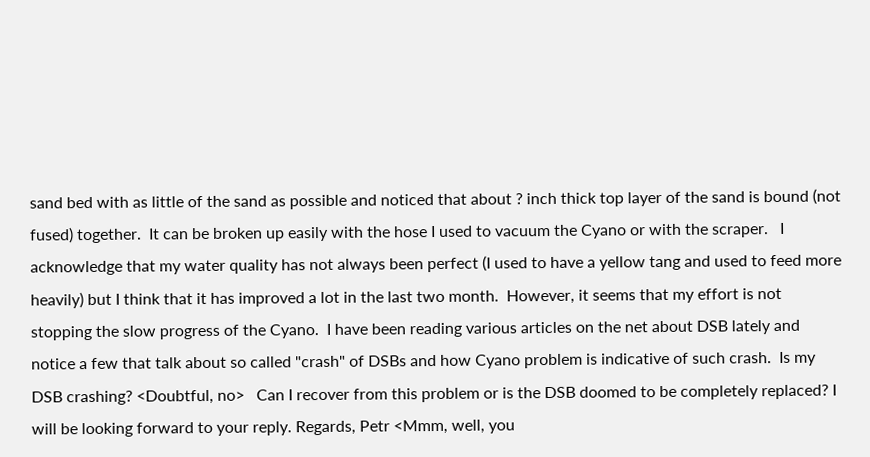sand bed with as little of the sand as possible and noticed that about ? inch thick top layer of the sand is bound (not fused) together.  It can be broken up easily with the hose I used to vacuum the Cyano or with the scraper.   I acknowledge that my water quality has not always been perfect (I used to have a yellow tang and used to feed more heavily) but I think that it has improved a lot in the last two month.  However, it seems that my effort is not stopping the slow progress of the Cyano.  I have been reading various articles on the net about DSB lately and notice a few that talk about so called "crash" of DSBs and how Cyano problem is indicative of such crash.  Is my DSB crashing? <Doubtful, no>   Can I recover from this problem or is the DSB doomed to be completely replaced? I will be looking forward to your reply. Regards, Petr <Mmm, well, you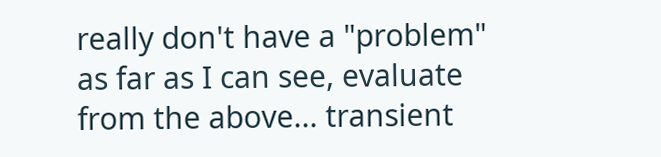really don't have a "problem" as far as I can see, evaluate from the above... transient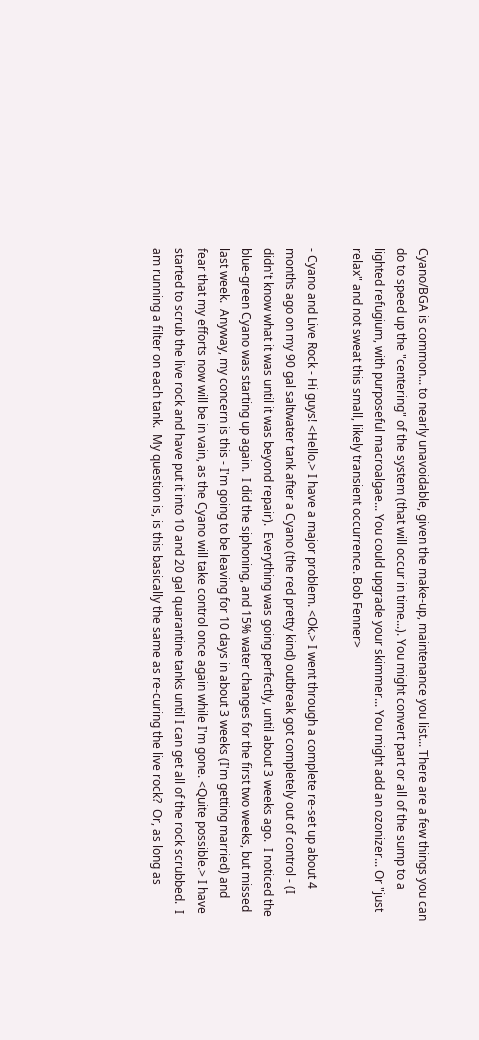Cyano/BGA is common... to nearly unavoidable, given the make-up, maintenance you list... There are a few things you can do to speed up the "centering" of the system (that will occur in time...). You might convert part or all of the sump to a lighted refugium, with purposeful macroalgae... You could upgrade your skimmer... You might add an ozonizer... Or "just relax" and not sweat this small, likely transient occurrence. Bob Fenner>

- Cyano and Live Rock - Hi guys! <Hello.> I have a major problem. <Ok.> I went through a complete re-set up about 4 months ago on my 90 gal saltwater tank after a Cyano (the red pretty kind) outbreak got completely out of control - (I didn't know what it was until it was beyond repair).  Everything was going perfectly, until about 3 weeks ago.  I noticed the blue-green Cyano was starting up again.  I did the siphoning, and 15% water changes for the first two weeks, but missed last week.  Anyway, my concern is this - I'm going to be leaving for 10 days in about 3 weeks (I'm getting married) and fear that my efforts now will be in vain, as the Cyano will take control once again while I'm gone. <Quite possible.> I have started to scrub the live rock and have put it into 10 and 20 gal quarantine tanks until I can get all of the rock scrubbed.  I am running a filter on each tank.  My question is, is this basically the same as re-curing the live rock?  Or, as long as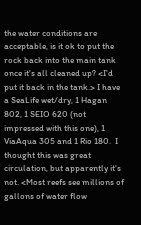the water conditions are acceptable, is it ok to put the rock back into the main tank once it's all cleaned up? <I'd put it back in the tank.> I have a SeaLife wet/dry, 1 Hagan 802, 1 SEIO 620 (not impressed with this one), 1 ViaAqua 305 and 1 Rio 180.  I thought this was great circulation, but apparently it's not. <Most reefs see millions of gallons of water flow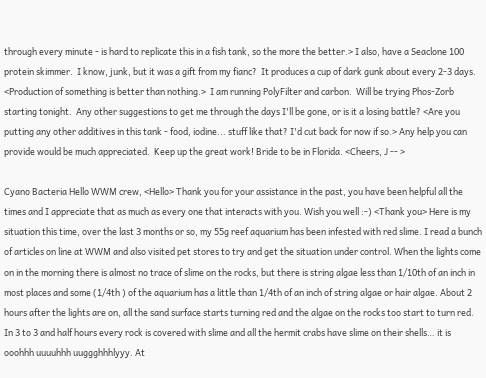through every minute - is hard to replicate this in a fish tank, so the more the better.> I also, have a Seaclone 100 protein skimmer.  I know, junk, but it was a gift from my fianc?  It produces a cup of dark gunk about every 2-3 days. <Production of something is better than nothing.>  I am running PolyFilter and carbon.  Will be trying Phos-Zorb starting tonight.  Any other suggestions to get me through the days I'll be gone, or is it a losing battle? <Are you putting any other additives in this tank - food, iodine... stuff like that? I'd cut back for now if so.> Any help you can provide would be much appreciated.  Keep up the great work! Bride to be in Florida. <Cheers, J -- >

Cyano Bacteria Hello WWM crew, <Hello> Thank you for your assistance in the past, you have been helpful all the times and I appreciate that as much as every one that interacts with you. Wish you well :-) <Thank you> Here is my situation this time, over the last 3 months or so, my 55g reef aquarium has been infested with red slime. I read a bunch of articles on line at WWM and also visited pet stores to try and get the situation under control. When the lights come on in the morning there is almost no trace of slime on the rocks, but there is string algae less than 1/10th of an inch in most places and some (1/4th ) of the aquarium has a little than 1/4th of an inch of string algae or hair algae. About 2 hours after the lights are on, all the sand surface starts turning red and the algae on the rocks too start to turn red. In 3 to 3 and half hours every rock is covered with slime and all the hermit crabs have slime on their shells… it is ooohhh uuuuhhh uuggghhhlyyy. At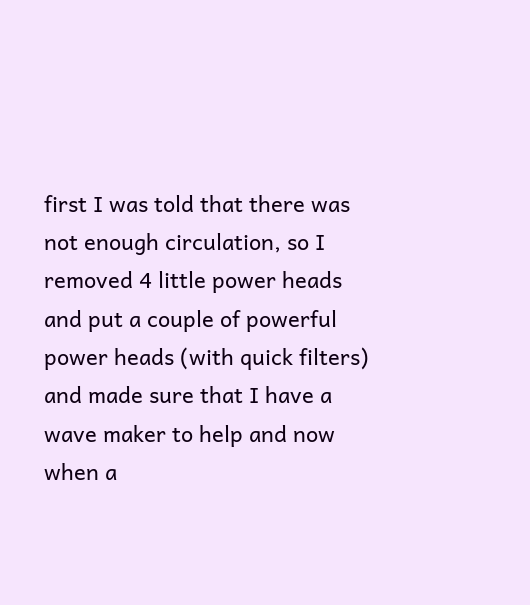first I was told that there was not enough circulation, so I removed 4 little power heads and put a couple of powerful power heads (with quick filters) and made sure that I have a wave maker to help and now when a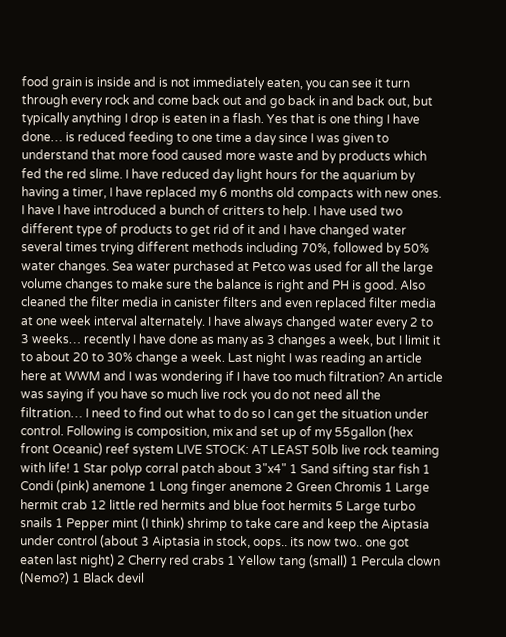food grain is inside and is not immediately eaten, you can see it turn through every rock and come back out and go back in and back out, but typically anything I drop is eaten in a flash. Yes that is one thing I have done… is reduced feeding to one time a day since I was given to understand that more food caused more waste and by products which fed the red slime. I have reduced day light hours for the aquarium by having a timer, I have replaced my 6 months old compacts with new ones. I have I have introduced a bunch of critters to help. I have used two different type of products to get rid of it and I have changed water several times trying different methods including 70%, followed by 50% water changes. Sea water purchased at Petco was used for all the large volume changes to make sure the balance is right and PH is good. Also cleaned the filter media in canister filters and even replaced filter media at one week interval alternately. I have always changed water every 2 to 3 weeks… recently I have done as many as 3 changes a week, but I limit it to about 20 to 30% change a week. Last night I was reading an article here at WWM and I was wondering if I have too much filtration? An article was saying if you have so much live rock you do not need all the filtration… I need to find out what to do so I can get the situation under control. Following is composition, mix and set up of my 55gallon (hex front Oceanic) reef system LIVE STOCK: AT LEAST 50lb live rock teaming with life! 1 Star polyp corral patch about 3"x4" 1 Sand sifting star fish 1 Condi (pink) anemone 1 Long finger anemone 2 Green Chromis 1 Large hermit crab 12 little red hermits and blue foot hermits 5 Large turbo snails 1 Pepper mint (I think) shrimp to take care and keep the Aiptasia under control (about 3 Aiptasia in stock, oops.. its now two.. one got eaten last night) 2 Cherry red crabs 1 Yellow tang (small) 1 Percula clown (Nemo?) 1 Black devil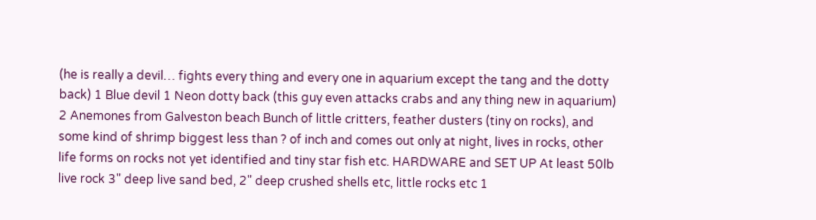(he is really a devil… fights every thing and every one in aquarium except the tang and the dotty back) 1 Blue devil 1 Neon dotty back (this guy even attacks crabs and any thing new in aquarium) 2 Anemones from Galveston beach Bunch of little critters, feather dusters (tiny on rocks), and some kind of shrimp biggest less than ? of inch and comes out only at night, lives in rocks, other life forms on rocks not yet identified and tiny star fish etc. HARDWARE and SET UP At least 50lb live rock 3" deep live sand bed, 2" deep crushed shells etc, little rocks etc 1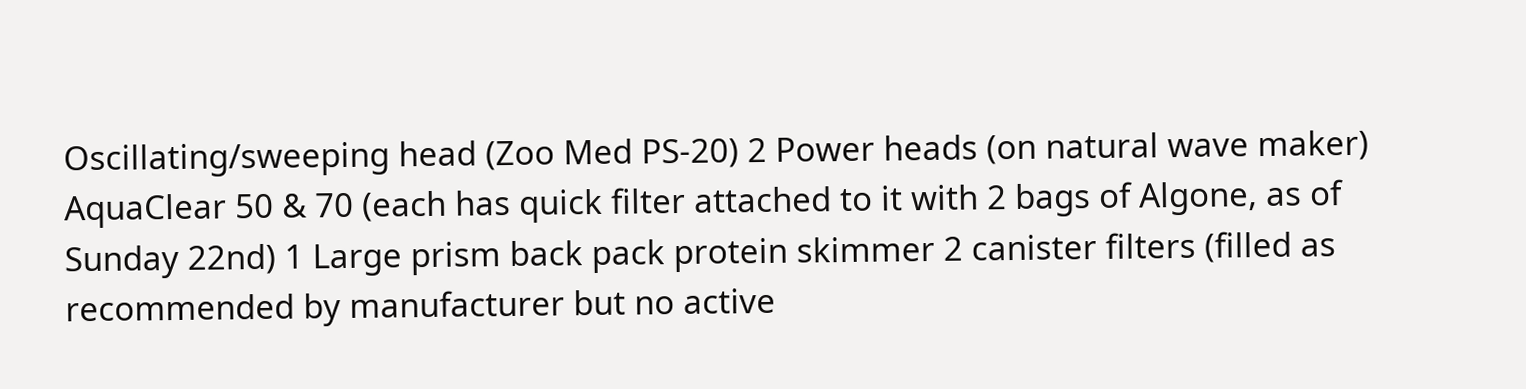Oscillating/sweeping head (Zoo Med PS-20) 2 Power heads (on natural wave maker) AquaClear 50 & 70 (each has quick filter attached to it with 2 bags of Algone, as of Sunday 22nd) 1 Large prism back pack protein skimmer 2 canister filters (filled as recommended by manufacturer but no active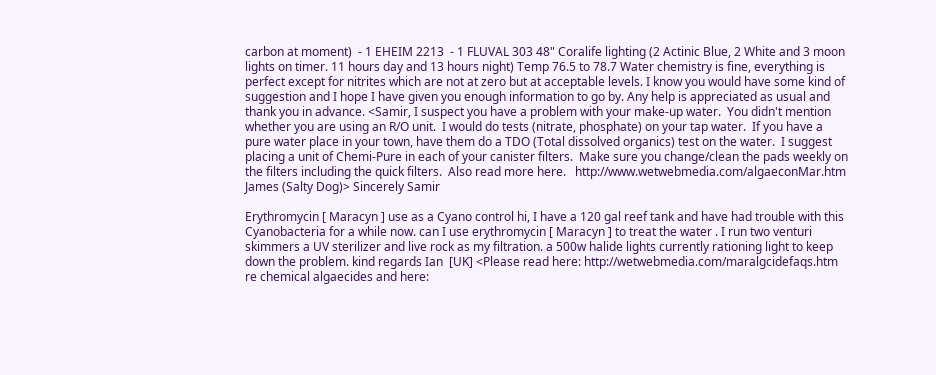carbon at moment)  - 1 EHEIM 2213  - 1 FLUVAL 303 48" Coralife lighting (2 Actinic Blue, 2 White and 3 moon lights on timer. 11 hours day and 13 hours night) Temp 76.5 to 78.7 Water chemistry is fine, everything is perfect except for nitrites which are not at zero but at acceptable levels. I know you would have some kind of suggestion and I hope I have given you enough information to go by. Any help is appreciated as usual and thank you in advance. <Samir, I suspect you have a problem with your make-up water.  You didn't mention whether you are using an R/O unit.  I would do tests (nitrate, phosphate) on your tap water.  If you have a pure water place in your town, have them do a TDO (Total dissolved organics) test on the water.  I suggest placing a unit of Chemi-Pure in each of your canister filters.  Make sure you change/clean the pads weekly on the filters including the quick filters.  Also read more here.   http://www.wetwebmedia.com/algaeconMar.htm James (Salty Dog)> Sincerely Samir

Erythromycin [ Maracyn ] use as a Cyano control hi, I have a 120 gal reef tank and have had trouble with this Cyanobacteria for a while now. can I use erythromycin [ Maracyn ] to treat the water . I run two venturi skimmers a UV sterilizer and live rock as my filtration. a 500w halide lights currently rationing light to keep down the problem. kind regards Ian  [UK] <Please read here: http://wetwebmedia.com/maralgcidefaqs.htm re chemical algaecides and here: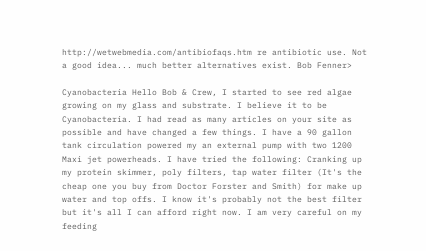http://wetwebmedia.com/antibiofaqs.htm re antibiotic use. Not a good idea... much better alternatives exist. Bob Fenner>

Cyanobacteria Hello Bob & Crew, I started to see red algae growing on my glass and substrate. I believe it to be Cyanobacteria. I had read as many articles on your site as possible and have changed a few things. I have a 90 gallon tank circulation powered my an external pump with two 1200 Maxi jet powerheads. I have tried the following: Cranking up my protein skimmer, poly filters, tap water filter (It's the cheap one you buy from Doctor Forster and Smith) for make up water and top offs. I know it's probably not the best filter but it's all I can afford right now. I am very careful on my feeding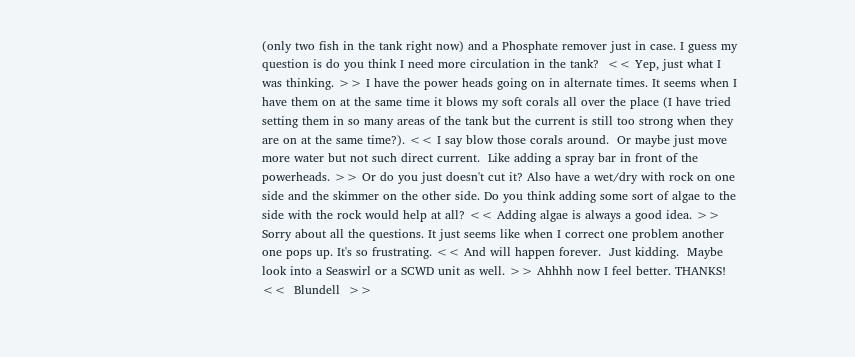(only two fish in the tank right now) and a Phosphate remover just in case. I guess my question is do you think I need more circulation in the tank?  << Yep, just what I was thinking. >> I have the power heads going on in alternate times. It seems when I have them on at the same time it blows my soft corals all over the place (I have tried setting them in so many areas of the tank but the current is still too strong when they are on at the same time?). << I say blow those corals around.  Or maybe just move more water but not such direct current.  Like adding a spray bar in front of the powerheads. >> Or do you just doesn't cut it? Also have a wet/dry with rock on one side and the skimmer on the other side. Do you think adding some sort of algae to the side with the rock would help at all? << Adding algae is always a good idea. >> Sorry about all the questions. It just seems like when I correct one problem another one pops up. It's so frustrating. << And will happen forever.  Just kidding.  Maybe look into a Seaswirl or a SCWD unit as well. >> Ahhhh now I feel better. THANKS! <<  Blundell  >>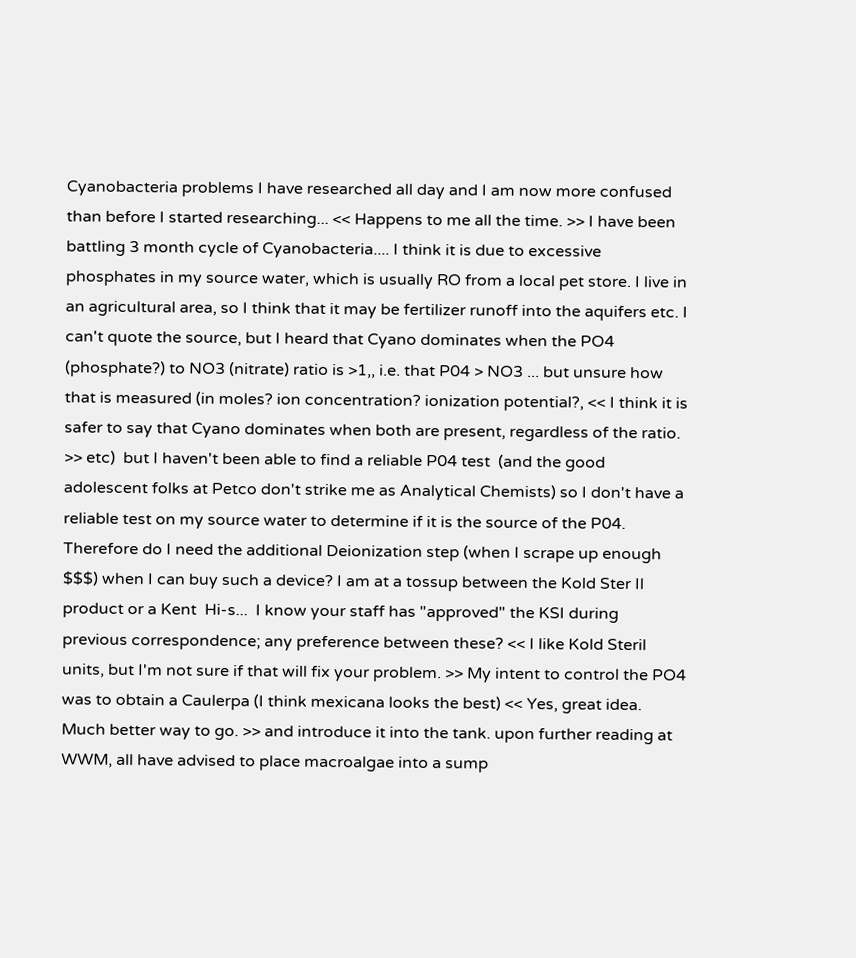Cyanobacteria problems I have researched all day and I am now more confused than before I started researching... << Happens to me all the time. >> I have been battling 3 month cycle of Cyanobacteria.... I think it is due to excessive phosphates in my source water, which is usually RO from a local pet store. I live in an agricultural area, so I think that it may be fertilizer runoff into the aquifers etc. I can't quote the source, but I heard that Cyano dominates when the PO4 (phosphate?) to NO3 (nitrate) ratio is >1,, i.e. that P04 > NO3 ... but unsure how that is measured (in moles? ion concentration? ionization potential?, << I think it is safer to say that Cyano dominates when both are present, regardless of the ratio. >> etc)  but I haven't been able to find a reliable P04 test  (and the good adolescent folks at Petco don't strike me as Analytical Chemists) so I don't have a reliable test on my source water to determine if it is the source of the P04. Therefore do I need the additional Deionization step (when I scrape up enough $$$) when I can buy such a device? I am at a tossup between the Kold Ster Il product or a Kent  Hi-s...  I know your staff has "approved" the KSI during previous correspondence; any preference between these? << I like Kold Steril units, but I'm not sure if that will fix your problem. >> My intent to control the PO4 was to obtain a Caulerpa (I think mexicana looks the best) << Yes, great idea.  Much better way to go. >> and introduce it into the tank. upon further reading at WWM, all have advised to place macroalgae into a sump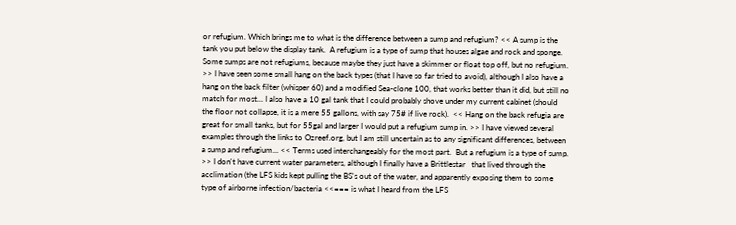or refugium. Which brings me to what is the difference between a sump and refugium? << A sump is the tank you put below the display tank.  A refugium is a type of sump that houses algae and rock and sponge.  Some sumps are not refugiums, because maybe they just have a skimmer or float top off, but no refugium. >> I have seen some small hang on the back types (that I have so far tried to avoid), although I also have a hang on the back filter (whisper 60) and a modified Sea-clone 100, that works better than it did, but still no match for most... I also have a 10 gal tank that I could probably shove under my current cabinet (should the floor not collapse, it is a mere 55 gallons, with say 75# if live rock).  << Hang on the back refugia are great for small tanks, but for 55gal and larger I would put a refugium sump in. >> I have viewed several examples through the links to Ozreef.org, but I am still uncertain as to any significant differences, between a sump and refugium... << Terms used interchangeably for the most part.  But a refugium is a type of sump. >> I don't have current water parameters, although I finally have a Brittlestar   that lived through the acclimation (the LFS kids kept pulling the BS's out of the water, and apparently exposing them to some type of airborne infection/bacteria <<=== is what I heard from the LFS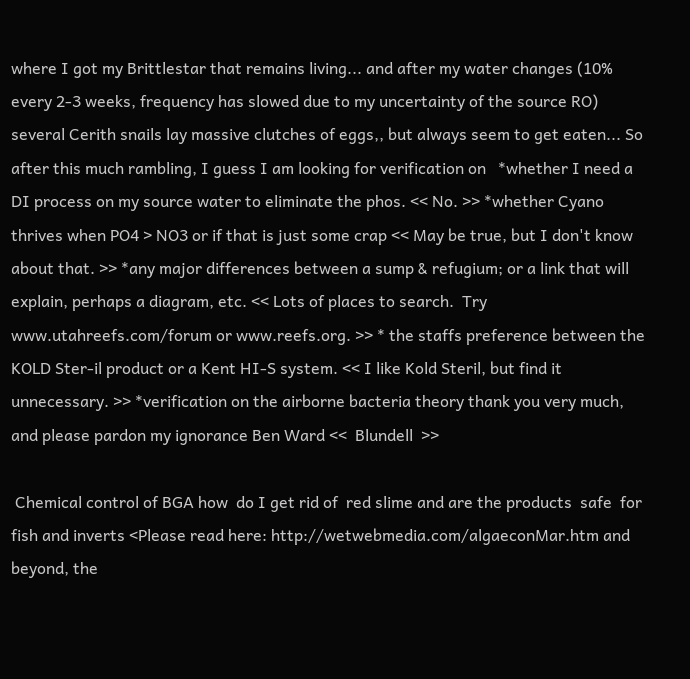where I got my Brittlestar that remains living... and after my water changes (10% every 2-3 weeks, frequency has slowed due to my uncertainty of the source RO) several Cerith snails lay massive clutches of eggs,, but always seem to get eaten... So after this much rambling, I guess I am looking for verification on   *whether I need a DI process on my source water to eliminate the phos. << No. >> *whether Cyano thrives when PO4 > NO3 or if that is just some crap << May be true, but I don't know about that. >> *any major differences between a sump & refugium; or a link that will explain, perhaps a diagram, etc. << Lots of places to search.  Try www.utahreefs.com/forum or www.reefs.org. >> * the staffs preference between the KOLD Ster-il product or a Kent HI-S system. << I like Kold Steril, but find it unnecessary. >> *verification on the airborne bacteria theory thank you very much, and please pardon my ignorance Ben Ward <<  Blundell  >>

 Chemical control of BGA how  do I get rid of  red slime and are the products  safe  for  fish and inverts <Please read here: http://wetwebmedia.com/algaeconMar.htm and beyond, the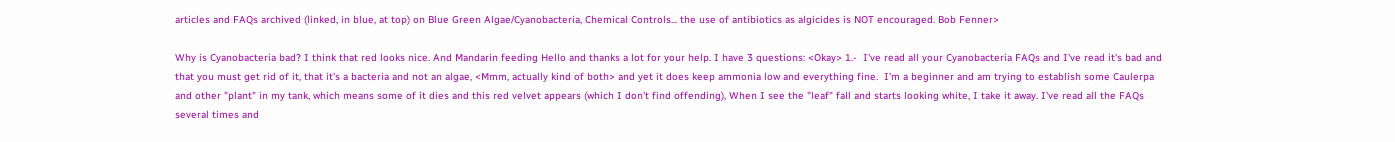articles and FAQs archived (linked, in blue, at top) on Blue Green Algae/Cyanobacteria, Chemical Controls... the use of antibiotics as algicides is NOT encouraged. Bob Fenner>

Why is Cyanobacteria bad? I think that red looks nice. And Mandarin feeding Hello and thanks a lot for your help. I have 3 questions: <Okay> 1.-  I've read all your Cyanobacteria FAQs and I've read it's bad and that you must get rid of it, that it's a bacteria and not an algae, <Mmm, actually kind of both> and yet it does keep ammonia low and everything fine.  I'm a beginner and am trying to establish some Caulerpa and other "plant" in my tank, which means some of it dies and this red velvet appears (which I don't find offending), When I see the "leaf" fall and starts looking white, I take it away. I've read all the FAQs several times and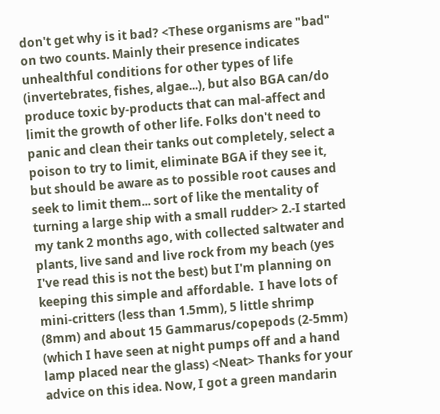don't get why is it bad? <These organisms are "bad" on two counts. Mainly their presence indicates unhealthful conditions for other types of life (invertebrates, fishes, algae...), but also BGA can/do produce toxic by-products that can mal-affect and limit the growth of other life. Folks don't need to panic and clean their tanks out completely, select a poison to try to limit, eliminate BGA if they see it, but should be aware as to possible root causes and seek to limit them... sort of like the mentality of turning a large ship with a small rudder> 2.-I started my tank 2 months ago, with collected saltwater and plants, live sand and live rock from my beach (yes I've read this is not the best) but I'm planning on keeping this simple and affordable.  I have lots of mini-critters (less than 1.5mm), 5 little shrimp (8mm) and about 15 Gammarus/copepods (2-5mm) (which I have seen at night pumps off and a hand lamp placed near the glass) <Neat> Thanks for your advice on this idea. Now, I got a green mandarin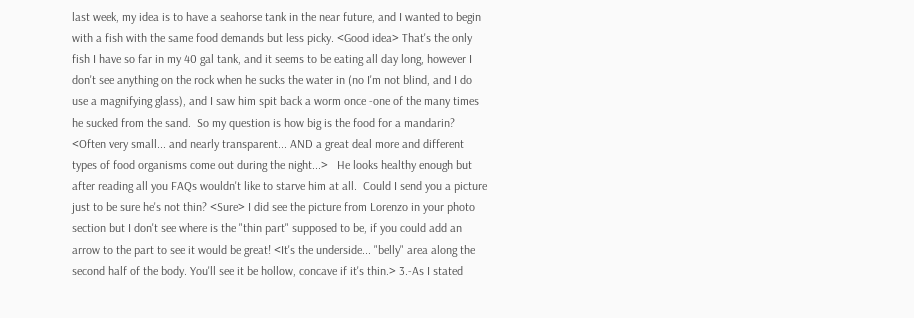last week, my idea is to have a seahorse tank in the near future, and I wanted to begin with a fish with the same food demands but less picky. <Good idea> That's the only fish I have so far in my 40 gal tank, and it seems to be eating all day long, however I don't see anything on the rock when he sucks the water in (no I'm not blind, and I do use a magnifying glass), and I saw him spit back a worm once -one of the many times he sucked from the sand.  So my question is how big is the food for a mandarin? <Often very small... and nearly transparent... AND a great deal more and different types of food organisms come out during the night...>   He looks healthy enough but after reading all you FAQs wouldn't like to starve him at all.  Could I send you a picture just to be sure he's not thin? <Sure> I did see the picture from Lorenzo in your photo section but I don't see where is the "thin part" supposed to be, if you could add an arrow to the part to see it would be great! <It's the underside... "belly" area along the second half of the body. You'll see it be hollow, concave if it's thin.> 3.-As I stated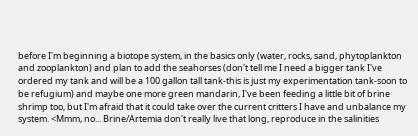before I'm beginning a biotope system, in the basics only (water, rocks, sand, phytoplankton and zooplankton) and plan to add the seahorses (don't tell me I need a bigger tank I've ordered my tank and will be a 100 gallon tall tank-this is just my experimentation tank-soon to be refugium) and maybe one more green mandarin, I've been feeding a little bit of brine shrimp too, but I'm afraid that it could take over the current critters I have and unbalance my system. <Mmm, no... Brine/Artemia don't really live that long, reproduce in the salinities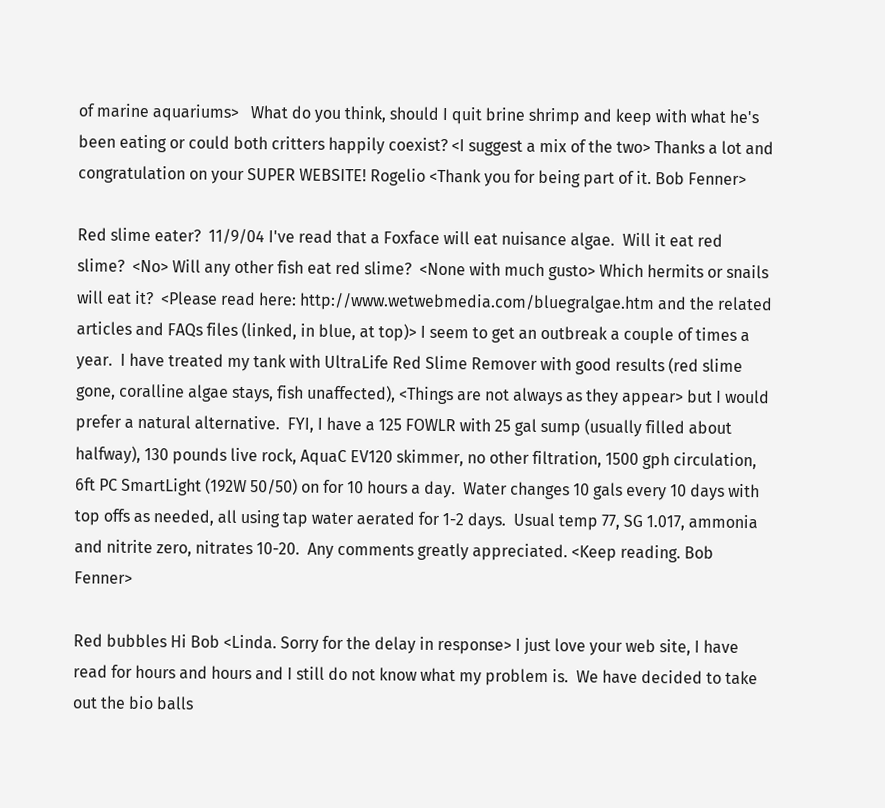of marine aquariums>   What do you think, should I quit brine shrimp and keep with what he's been eating or could both critters happily coexist? <I suggest a mix of the two> Thanks a lot and congratulation on your SUPER WEBSITE! Rogelio <Thank you for being part of it. Bob Fenner>

Red slime eater?  11/9/04 I've read that a Foxface will eat nuisance algae.  Will it eat red slime?  <No> Will any other fish eat red slime?  <None with much gusto> Which hermits or snails will eat it?  <Please read here: http://www.wetwebmedia.com/bluegralgae.htm and the related articles and FAQs files (linked, in blue, at top)> I seem to get an outbreak a couple of times a year.  I have treated my tank with UltraLife Red Slime Remover with good results (red slime gone, coralline algae stays, fish unaffected), <Things are not always as they appear> but I would prefer a natural alternative.  FYI, I have a 125 FOWLR with 25 gal sump (usually filled about halfway), 130 pounds live rock, AquaC EV120 skimmer, no other filtration, 1500 gph circulation, 6ft PC SmartLight (192W 50/50) on for 10 hours a day.  Water changes 10 gals every 10 days with top offs as needed, all using tap water aerated for 1-2 days.  Usual temp 77, SG 1.017, ammonia and nitrite zero, nitrates 10-20.  Any comments greatly appreciated. <Keep reading. Bob Fenner>

Red bubbles Hi Bob <Linda. Sorry for the delay in response> I just love your web site, I have read for hours and hours and I still do not know what my problem is.  We have decided to take out the bio balls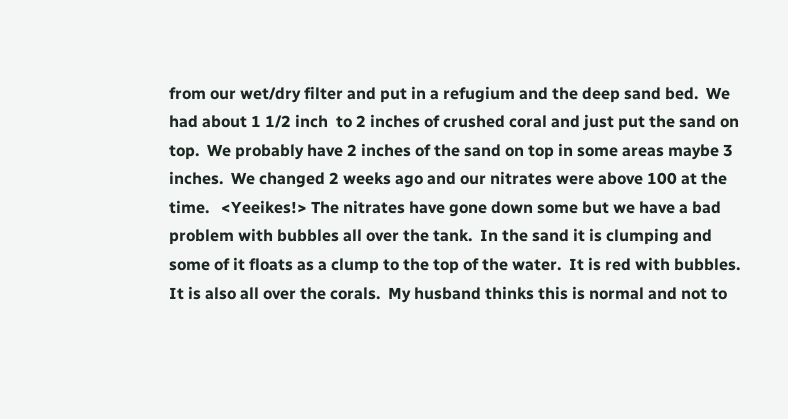from our wet/dry filter and put in a refugium and the deep sand bed.  We had about 1 1/2 inch  to 2 inches of crushed coral and just put the sand on top.  We probably have 2 inches of the sand on top in some areas maybe 3 inches.  We changed 2 weeks ago and our nitrates were above 100 at the time.   <Yeeikes!> The nitrates have gone down some but we have a bad problem with bubbles all over the tank.  In the sand it is clumping and some of it floats as a clump to the top of the water.  It is red with bubbles.  It is also all over the corals.  My husband thinks this is normal and not to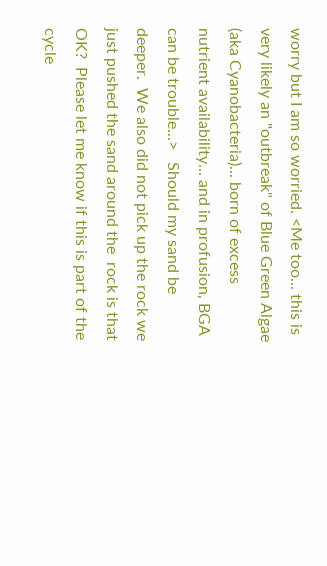worry but I am so worried. <Me too... this is very likely an "outbreak" of Blue Green Algae (aka Cyanobacteria)... born of excess nutrient availability... and in profusion, BGA can be trouble...>   Should my sand be deeper.  We also did not pick up the rock we just pushed the sand around the  rock is that OK?  Please let me know if this is part of the cycle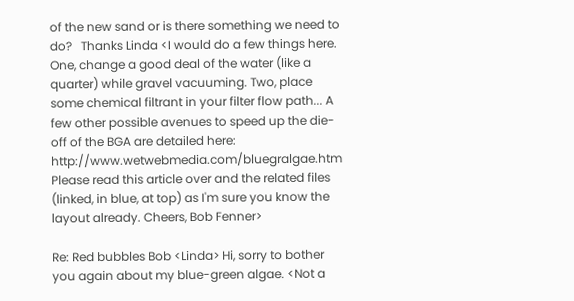of the new sand or is there something we need to do?   Thanks Linda <I would do a few things here. One, change a good deal of the water (like a quarter) while gravel vacuuming. Two, place some chemical filtrant in your filter flow path... A few other possible avenues to speed up the die-off of the BGA are detailed here: http://www.wetwebmedia.com/bluegralgae.htm Please read this article over and the related files (linked, in blue, at top) as I'm sure you know the layout already. Cheers, Bob Fenner>

Re: Red bubbles Bob <Linda> Hi, sorry to bother you again about my blue-green algae. <Not a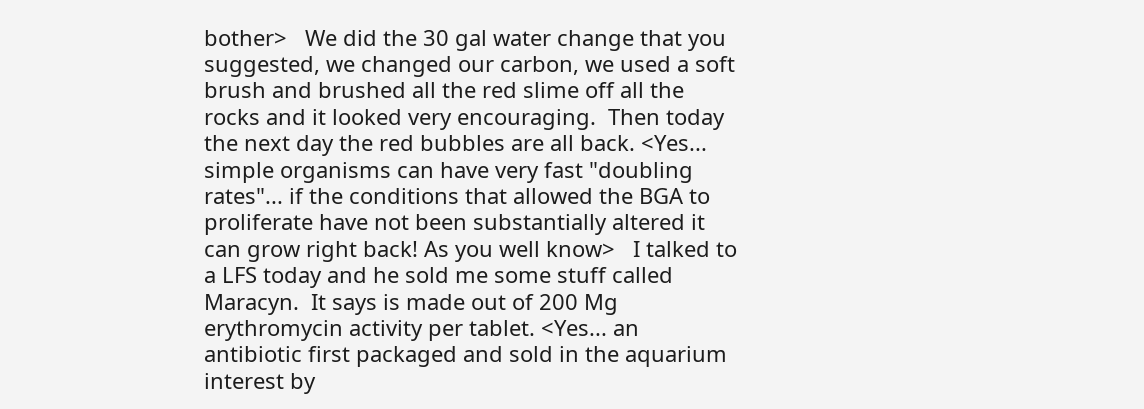bother>   We did the 30 gal water change that you suggested, we changed our carbon, we used a soft brush and brushed all the red slime off all the rocks and it looked very encouraging.  Then today the next day the red bubbles are all back. <Yes... simple organisms can have very fast "doubling rates"... if the conditions that allowed the BGA to proliferate have not been substantially altered it can grow right back! As you well know>   I talked to a LFS today and he sold me some stuff called Maracyn.  It says is made out of 200 Mg erythromycin activity per tablet. <Yes... an antibiotic first packaged and sold in the aquarium interest by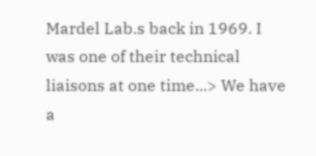Mardel Lab.s back in 1969. I was one of their technical liaisons at one time...> We have a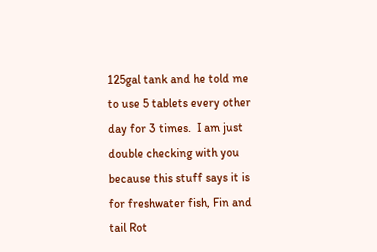125gal tank and he told me to use 5 tablets every other day for 3 times.  I am just double checking with you because this stuff says it is for freshwater fish, Fin and tail Rot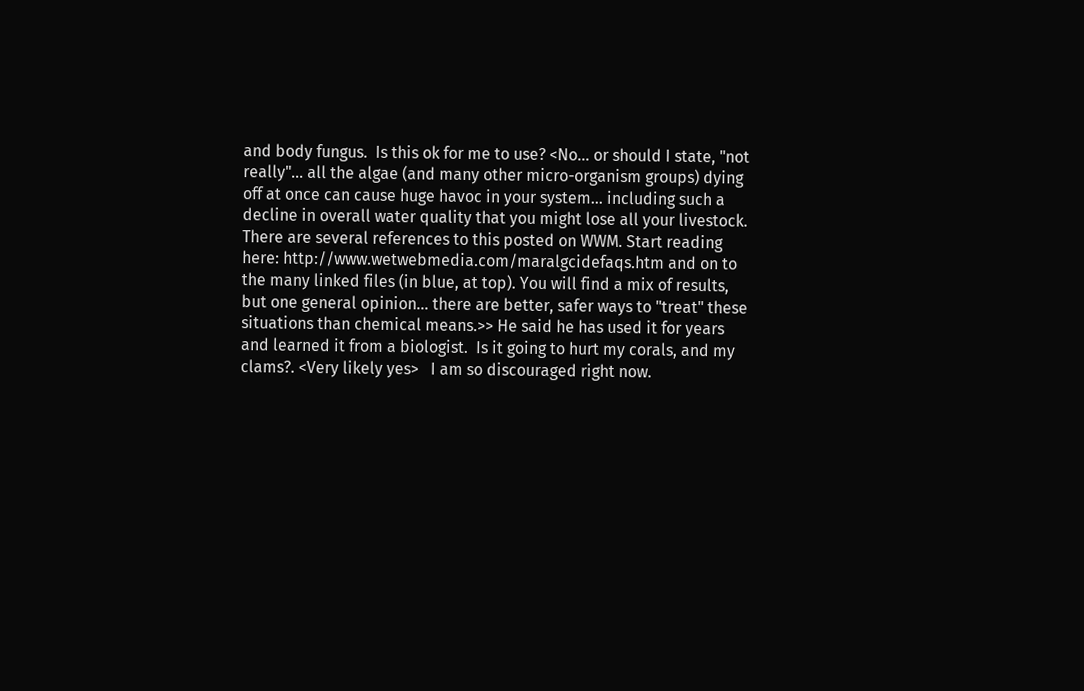and body fungus.  Is this ok for me to use? <No... or should I state, "not really"... all the algae (and many other micro-organism groups) dying off at once can cause huge havoc in your system... including such a decline in overall water quality that you might lose all your livestock. There are several references to this posted on WWM. Start reading here: http://www.wetwebmedia.com/maralgcidefaqs.htm and on to the many linked files (in blue, at top). You will find a mix of results, but one general opinion... there are better, safer ways to "treat" these situations than chemical means.>> He said he has used it for years and learned it from a biologist.  Is it going to hurt my corals, and my clams?. <Very likely yes>   I am so discouraged right now.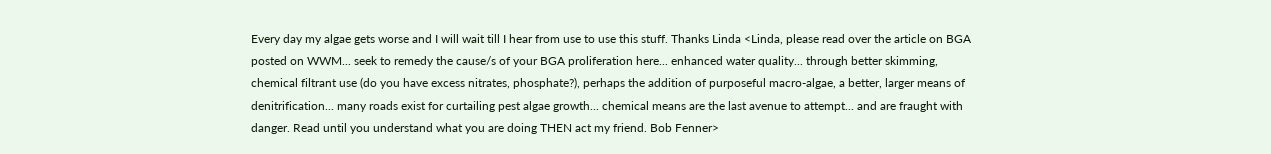Every day my algae gets worse and I will wait till I hear from use to use this stuff. Thanks Linda <Linda, please read over the article on BGA posted on WWM... seek to remedy the cause/s of your BGA proliferation here... enhanced water quality... through better skimming, chemical filtrant use (do you have excess nitrates, phosphate?), perhaps the addition of purposeful macro-algae, a better, larger means of denitrification... many roads exist for curtailing pest algae growth... chemical means are the last avenue to attempt... and are fraught with danger. Read until you understand what you are doing THEN act my friend. Bob Fenner>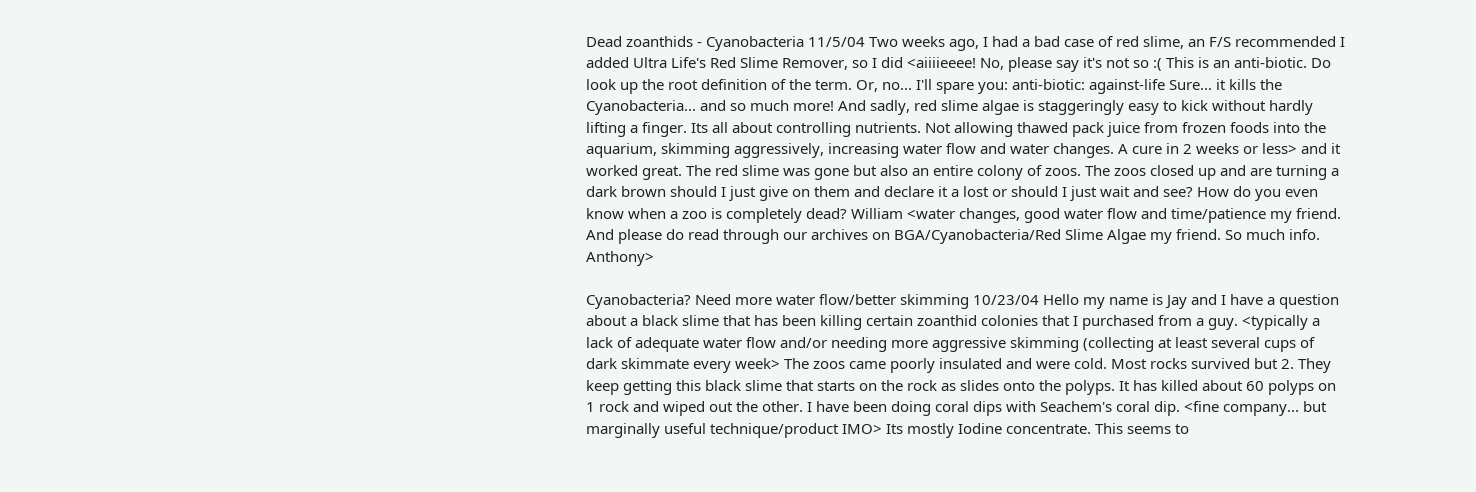Dead zoanthids - Cyanobacteria 11/5/04 Two weeks ago, I had a bad case of red slime, an F/S recommended I added Ultra Life's Red Slime Remover, so I did <aiiiieeee! No, please say it's not so :( This is an anti-biotic. Do look up the root definition of the term. Or, no... I'll spare you: anti-biotic: against-life Sure... it kills the Cyanobacteria... and so much more! And sadly, red slime algae is staggeringly easy to kick without hardly lifting a finger. Its all about controlling nutrients. Not allowing thawed pack juice from frozen foods into the aquarium, skimming aggressively, increasing water flow and water changes. A cure in 2 weeks or less> and it worked great. The red slime was gone but also an entire colony of zoos. The zoos closed up and are turning a dark brown should I just give on them and declare it a lost or should I just wait and see? How do you even know when a zoo is completely dead? William <water changes, good water flow and time/patience my friend. And please do read through our archives on BGA/Cyanobacteria/Red Slime Algae my friend. So much info. Anthony>

Cyanobacteria? Need more water flow/better skimming 10/23/04 Hello my name is Jay and I have a question about a black slime that has been killing certain zoanthid colonies that I purchased from a guy. <typically a lack of adequate water flow and/or needing more aggressive skimming (collecting at least several cups of dark skimmate every week> The zoos came poorly insulated and were cold. Most rocks survived but 2. They keep getting this black slime that starts on the rock as slides onto the polyps. It has killed about 60 polyps on 1 rock and wiped out the other. I have been doing coral dips with Seachem's coral dip. <fine company... but marginally useful technique/product IMO> Its mostly Iodine concentrate. This seems to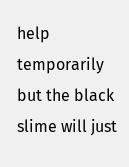help temporarily but the black slime will just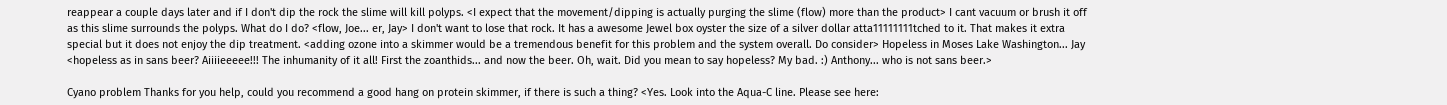reappear a couple days later and if I don't dip the rock the slime will kill polyps. <I expect that the movement/dipping is actually purging the slime (flow) more than the product> I cant vacuum or brush it off as this slime surrounds the polyps. What do I do? <flow, Joe... er, Jay> I don't want to lose that rock. It has a awesome Jewel box oyster the size of a silver dollar atta11111111tched to it. That makes it extra special but it does not enjoy the dip treatment. <adding ozone into a skimmer would be a tremendous benefit for this problem and the system overall. Do consider> Hopeless in Moses Lake Washington... Jay <hopeless as in sans beer? Aiiiieeeee!!! The inhumanity of it all! First the zoanthids... and now the beer. Oh, wait. Did you mean to say hopeless? My bad. :) Anthony... who is not sans beer.>

Cyano problem Thanks for you help, could you recommend a good hang on protein skimmer, if there is such a thing? <Yes. Look into the Aqua-C line. Please see here: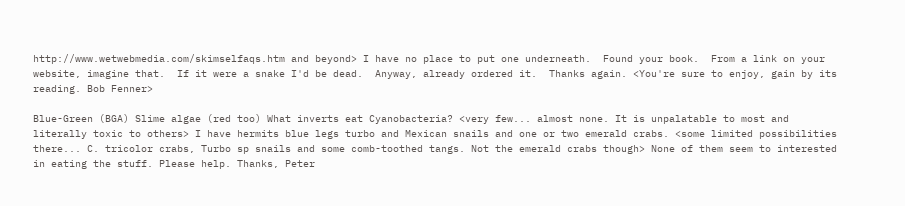http://www.wetwebmedia.com/skimselfaqs.htm and beyond> I have no place to put one underneath.  Found your book.  From a link on your website, imagine that.  If it were a snake I'd be dead.  Anyway, already ordered it.  Thanks again. <You're sure to enjoy, gain by its reading. Bob Fenner>

Blue-Green (BGA) Slime algae (red too) What inverts eat Cyanobacteria? <very few... almost none. It is unpalatable to most and literally toxic to others> I have hermits blue legs turbo and Mexican snails and one or two emerald crabs. <some limited possibilities there... C. tricolor crabs, Turbo sp snails and some comb-toothed tangs. Not the emerald crabs though> None of them seem to interested in eating the stuff. Please help. Thanks, Peter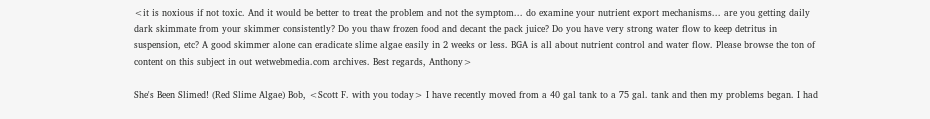<it is noxious if not toxic. And it would be better to treat the problem and not the symptom... do examine your nutrient export mechanisms... are you getting daily dark skimmate from your skimmer consistently? Do you thaw frozen food and decant the pack juice? Do you have very strong water flow to keep detritus in suspension, etc? A good skimmer alone can eradicate slime algae easily in 2 weeks or less. BGA is all about nutrient control and water flow. Please browse the ton of content on this subject in out wetwebmedia.com archives. Best regards, Anthony>

She's Been Slimed! (Red Slime Algae) Bob, <Scott F. with you today> I have recently moved from a 40 gal tank to a 75 gal. tank and then my problems began. I had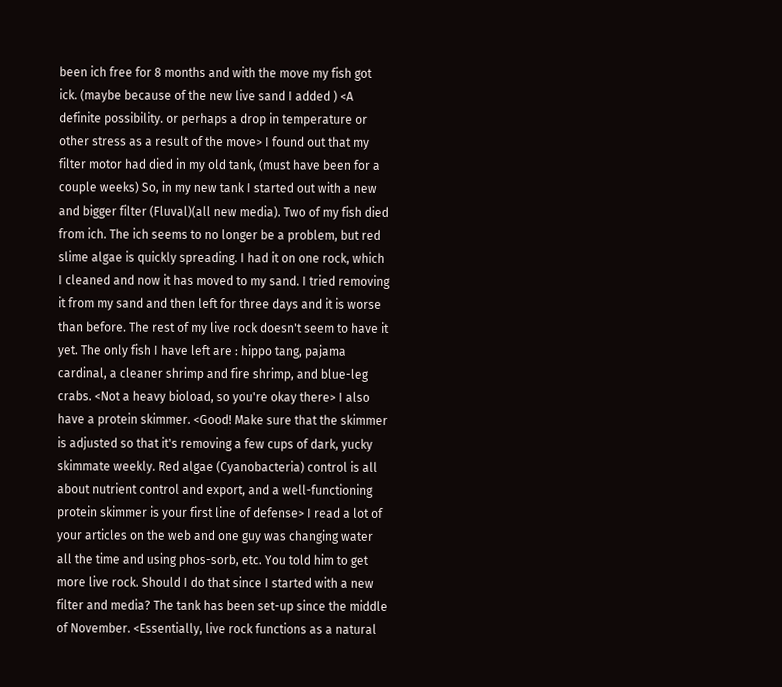been ich free for 8 months and with the move my fish got ick. (maybe because of the new live sand I added ) <A definite possibility. or perhaps a drop in temperature or other stress as a result of the move> I found out that my filter motor had died in my old tank, (must have been for a couple weeks) So, in my new tank I started out with a new and bigger filter (Fluval)(all new media). Two of my fish died from ich. The ich seems to no longer be a problem, but red slime algae is quickly spreading. I had it on one rock, which I cleaned and now it has moved to my sand. I tried removing it from my sand and then left for three days and it is worse than before. The rest of my live rock doesn't seem to have it yet. The only fish I have left are : hippo tang, pajama cardinal, a cleaner shrimp and fire shrimp, and blue-leg crabs. <Not a heavy bioload, so you're okay there> I also have a protein skimmer. <Good! Make sure that the skimmer is adjusted so that it's removing a few cups of dark, yucky skimmate weekly. Red algae (Cyanobacteria) control is all about nutrient control and export, and a well-functioning protein skimmer is your first line of defense> I read a lot of your articles on the web and one guy was changing water all the time and using phos-sorb, etc. You told him to get more live rock. Should I do that since I started with a new filter and media? The tank has been set-up since the middle of November. <Essentially, live rock functions as a natural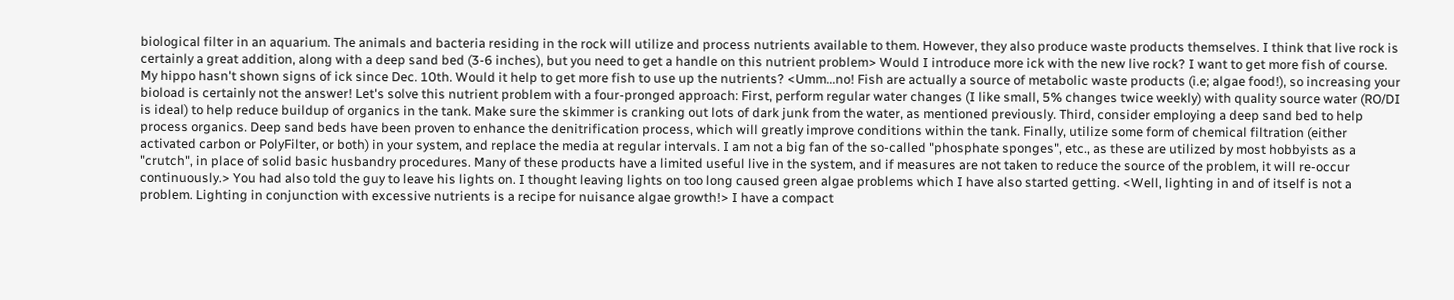biological filter in an aquarium. The animals and bacteria residing in the rock will utilize and process nutrients available to them. However, they also produce waste products themselves. I think that live rock is certainly a great addition, along with a deep sand bed (3-6 inches), but you need to get a handle on this nutrient problem> Would I introduce more ick with the new live rock? I want to get more fish of course. My hippo hasn't shown signs of ick since Dec. 10th. Would it help to get more fish to use up the nutrients? <Umm...no! Fish are actually a source of metabolic waste products (i.e; algae food!), so increasing your bioload is certainly not the answer! Let's solve this nutrient problem with a four-pronged approach: First, perform regular water changes (I like small, 5% changes twice weekly) with quality source water (RO/DI is ideal) to help reduce buildup of organics in the tank. Make sure the skimmer is cranking out lots of dark junk from the water, as mentioned previously. Third, consider employing a deep sand bed to help process organics. Deep sand beds have been proven to enhance the denitrification process, which will greatly improve conditions within the tank. Finally, utilize some form of chemical filtration (either activated carbon or PolyFilter, or both) in your system, and replace the media at regular intervals. I am not a big fan of the so-called "phosphate sponges", etc., as these are utilized by most hobbyists as a "crutch", in place of solid basic husbandry procedures. Many of these products have a limited useful live in the system, and if measures are not taken to reduce the source of the problem, it will re-occur continuously.> You had also told the guy to leave his lights on. I thought leaving lights on too long caused green algae problems which I have also started getting. <Well, lighting in and of itself is not a problem. Lighting in conjunction with excessive nutrients is a recipe for nuisance algae growth!> I have a compact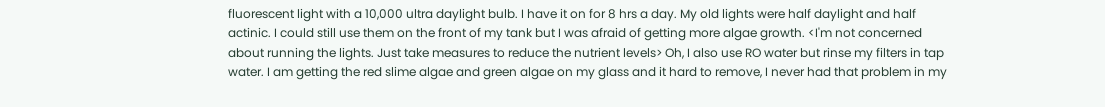fluorescent light with a 10,000 ultra daylight bulb. I have it on for 8 hrs a day. My old lights were half daylight and half actinic. I could still use them on the front of my tank but I was afraid of getting more algae growth. <I'm not concerned about running the lights. Just take measures to reduce the nutrient levels> Oh, I also use RO water but rinse my filters in tap water. I am getting the red slime algae and green algae on my glass and it hard to remove, I never had that problem in my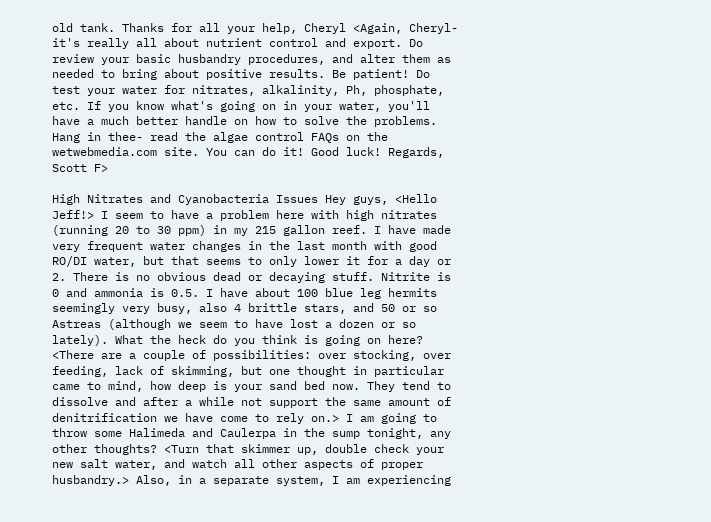old tank. Thanks for all your help, Cheryl <Again, Cheryl- it's really all about nutrient control and export. Do review your basic husbandry procedures, and alter them as needed to bring about positive results. Be patient! Do test your water for nitrates, alkalinity, Ph, phosphate, etc. If you know what's going on in your water, you'll have a much better handle on how to solve the problems. Hang in thee- read the algae control FAQs on the wetwebmedia.com site. You can do it! Good luck! Regards, Scott F>

High Nitrates and Cyanobacteria Issues Hey guys, <Hello Jeff!> I seem to have a problem here with high nitrates (running 20 to 30 ppm) in my 215 gallon reef. I have made very frequent water changes in the last month with good RO/DI water, but that seems to only lower it for a day or 2. There is no obvious dead or decaying stuff. Nitrite is 0 and ammonia is 0.5. I have about 100 blue leg hermits seemingly very busy, also 4 brittle stars, and 50 or so Astreas (although we seem to have lost a dozen or so lately). What the heck do you think is going on here? <There are a couple of possibilities: over stocking, over feeding, lack of skimming, but one thought in particular came to mind, how deep is your sand bed now. They tend to dissolve and after a while not support the same amount of denitrification we have come to rely on.> I am going to throw some Halimeda and Caulerpa in the sump tonight, any other thoughts? <Turn that skimmer up, double check your new salt water, and watch all other aspects of proper husbandry.> Also, in a separate system, I am experiencing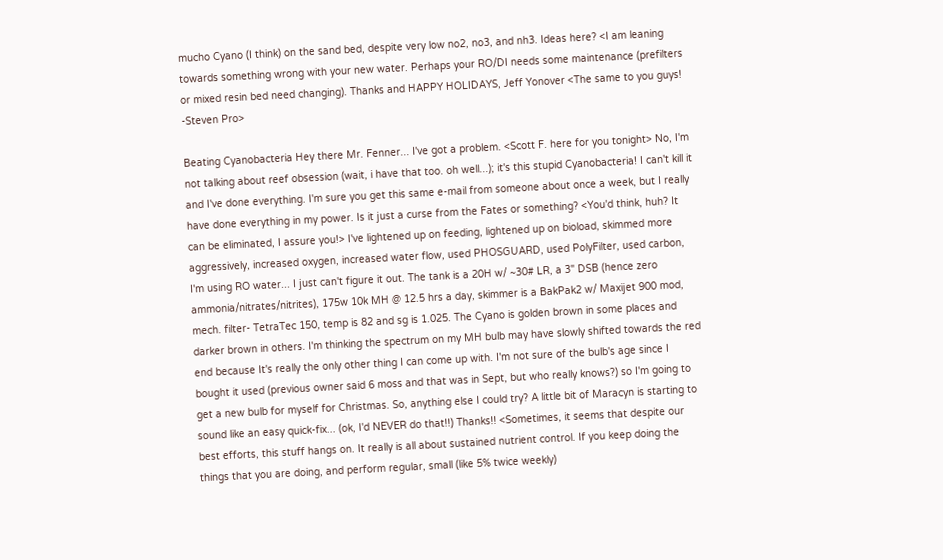mucho Cyano (I think) on the sand bed, despite very low no2, no3, and nh3. Ideas here? <I am leaning towards something wrong with your new water. Perhaps your RO/DI needs some maintenance (prefilters or mixed resin bed need changing). Thanks and HAPPY HOLIDAYS, Jeff Yonover <The same to you guys! -Steven Pro>

Beating Cyanobacteria Hey there Mr. Fenner... I've got a problem. <Scott F. here for you tonight> No, I'm not talking about reef obsession (wait, i have that too. oh well...); it's this stupid Cyanobacteria! I can't kill it and I've done everything. I'm sure you get this same e-mail from someone about once a week, but I really have done everything in my power. Is it just a curse from the Fates or something? <You'd think, huh? It can be eliminated, I assure you!> I've lightened up on feeding, lightened up on bioload, skimmed more aggressively, increased oxygen, increased water flow, used PHOSGUARD, used PolyFilter, used carbon, I'm using RO water... I just can't figure it out. The tank is a 20H w/ ~30# LR, a 3" DSB (hence zero ammonia/nitrates/nitrites), 175w 10k MH @ 12.5 hrs a day, skimmer is a BakPak2 w/ Maxijet 900 mod, mech. filter- TetraTec 150, temp is 82 and sg is 1.025. The Cyano is golden brown in some places and darker brown in others. I'm thinking the spectrum on my MH bulb may have slowly shifted towards the red end because It's really the only other thing I can come up with. I'm not sure of the bulb's age since I bought it used (previous owner said 6 moss and that was in Sept, but who really knows?) so I'm going to get a new bulb for myself for Christmas. So, anything else I could try? A little bit of Maracyn is starting to sound like an easy quick-fix... (ok, I'd NEVER do that!!) Thanks!! <Sometimes, it seems that despite our best efforts, this stuff hangs on. It really is all about sustained nutrient control. If you keep doing the things that you are doing, and perform regular, small (like 5% twice weekly)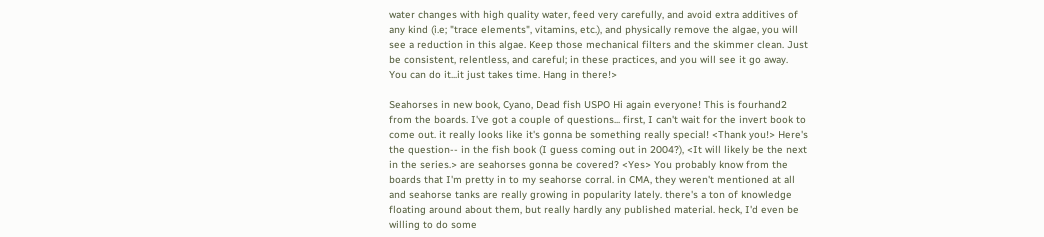water changes with high quality water, feed very carefully, and avoid extra additives of any kind (i.e; "trace elements", vitamins, etc.), and physically remove the algae, you will see a reduction in this algae. Keep those mechanical filters and the skimmer clean. Just be consistent, relentless, and careful; in these practices, and you will see it go away. You can do it...it just takes time. Hang in there!>

Seahorses in new book, Cyano, Dead fish USPO Hi again everyone! This is fourhand2 from the boards. I've got a couple of questions... first, I can't wait for the invert book to come out. it really looks like it's gonna be something really special! <Thank you!> Here's the question-- in the fish book (I guess coming out in 2004?), <It will likely be the next in the series.> are seahorses gonna be covered? <Yes> You probably know from the boards that I'm pretty in to my seahorse corral. in CMA, they weren't mentioned at all and seahorse tanks are really growing in popularity lately. there's a ton of knowledge floating around about them, but really hardly any published material. heck, I'd even be willing to do some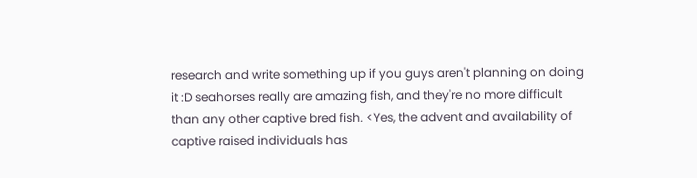research and write something up if you guys aren't planning on doing it :D seahorses really are amazing fish, and they're no more difficult than any other captive bred fish. <Yes, the advent and availability of captive raised individuals has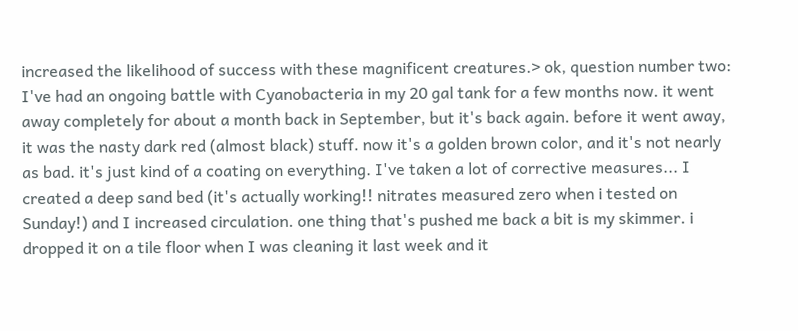increased the likelihood of success with these magnificent creatures.> ok, question number two: I've had an ongoing battle with Cyanobacteria in my 20 gal tank for a few months now. it went away completely for about a month back in September, but it's back again. before it went away, it was the nasty dark red (almost black) stuff. now it's a golden brown color, and it's not nearly as bad. it's just kind of a coating on everything. I've taken a lot of corrective measures... I created a deep sand bed (it's actually working!! nitrates measured zero when i tested on Sunday!) and I increased circulation. one thing that's pushed me back a bit is my skimmer. i dropped it on a tile floor when I was cleaning it last week and it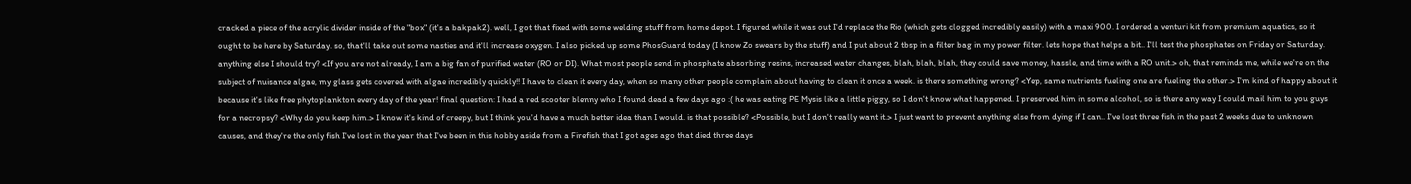cracked a piece of the acrylic divider inside of the "box" (it's a bakpak2). well, I got that fixed with some welding stuff from home depot. I figured while it was out I'd replace the Rio (which gets clogged incredibly easily) with a maxi 900. I ordered a venturi kit from premium aquatics, so it ought to be here by Saturday. so, that'll take out some nasties and it'll increase oxygen. I also picked up some PhosGuard today (I know Zo swears by the stuff) and I put about 2 tbsp in a filter bag in my power filter. lets hope that helps a bit.. I'll test the phosphates on Friday or Saturday. anything else I should try? <If you are not already, I am a big fan of purified water (RO or DI). What most people send in phosphate absorbing resins, increased water changes, blah, blah, blah, they could save money, hassle, and time with a RO unit.> oh, that reminds me, while we're on the subject of nuisance algae, my glass gets covered with algae incredibly quickly!! I have to clean it every day, when so many other people complain about having to clean it once a week. is there something wrong? <Yep, same nutrients fueling one are fueling the other.> I'm kind of happy about it because it's like free phytoplankton every day of the year! final question: I had a red scooter blenny who I found dead a few days ago :( he was eating PE Mysis like a little piggy, so I don't know what happened. I preserved him in some alcohol, so is there any way I could mail him to you guys for a necropsy? <Why do you keep him.> I know it's kind of creepy, but I think you'd have a much better idea than I would. is that possible? <Possible, but I don't really want it.> I just want to prevent anything else from dying if I can.. I've lost three fish in the past 2 weeks due to unknown causes, and they're the only fish I've lost in the year that I've been in this hobby aside from a Firefish that I got ages ago that died three days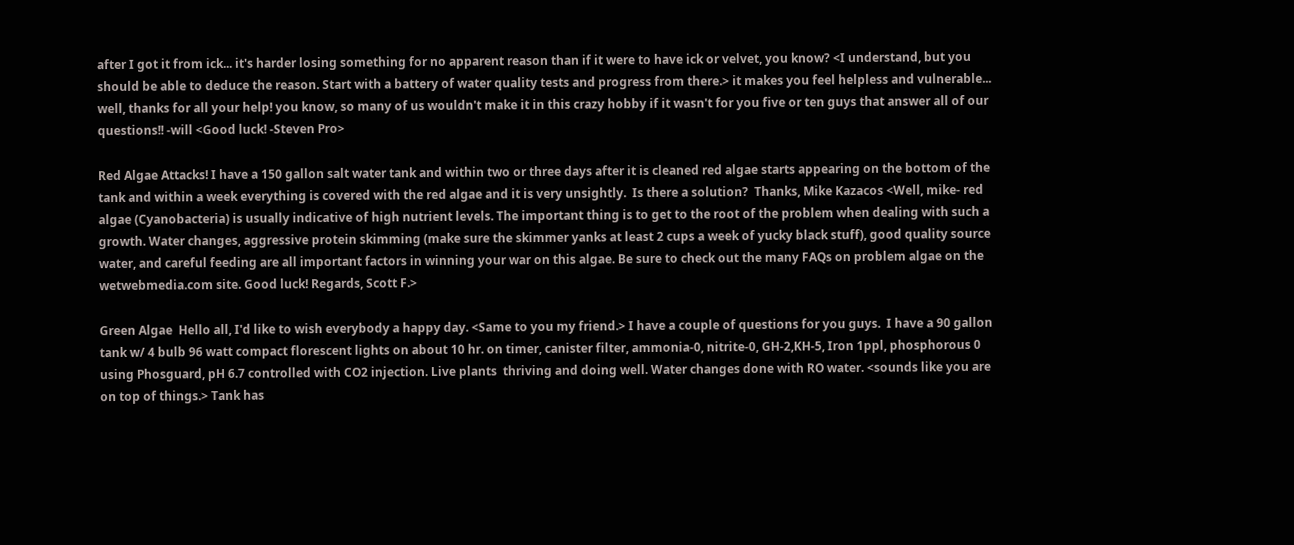after I got it from ick... it's harder losing something for no apparent reason than if it were to have ick or velvet, you know? <I understand, but you should be able to deduce the reason. Start with a battery of water quality tests and progress from there.> it makes you feel helpless and vulnerable... well, thanks for all your help! you know, so many of us wouldn't make it in this crazy hobby if it wasn't for you five or ten guys that answer all of our questions!! -will <Good luck! -Steven Pro>

Red Algae Attacks! I have a 150 gallon salt water tank and within two or three days after it is cleaned red algae starts appearing on the bottom of the tank and within a week everything is covered with the red algae and it is very unsightly.  Is there a solution?  Thanks, Mike Kazacos <Well, mike- red algae (Cyanobacteria) is usually indicative of high nutrient levels. The important thing is to get to the root of the problem when dealing with such a growth. Water changes, aggressive protein skimming (make sure the skimmer yanks at least 2 cups a week of yucky black stuff), good quality source water, and careful feeding are all important factors in winning your war on this algae. Be sure to check out the many FAQs on problem algae on the wetwebmedia.com site. Good luck! Regards, Scott F.>

Green Algae  Hello all, I'd like to wish everybody a happy day. <Same to you my friend.> I have a couple of questions for you guys.  I have a 90 gallon tank w/ 4 bulb 96 watt compact florescent lights on about 10 hr. on timer, canister filter, ammonia-0, nitrite-0, GH-2,KH-5, Iron 1ppl, phosphorous 0 using Phosguard, pH 6.7 controlled with CO2 injection. Live plants  thriving and doing well. Water changes done with RO water. <sounds like you are on top of things.> Tank has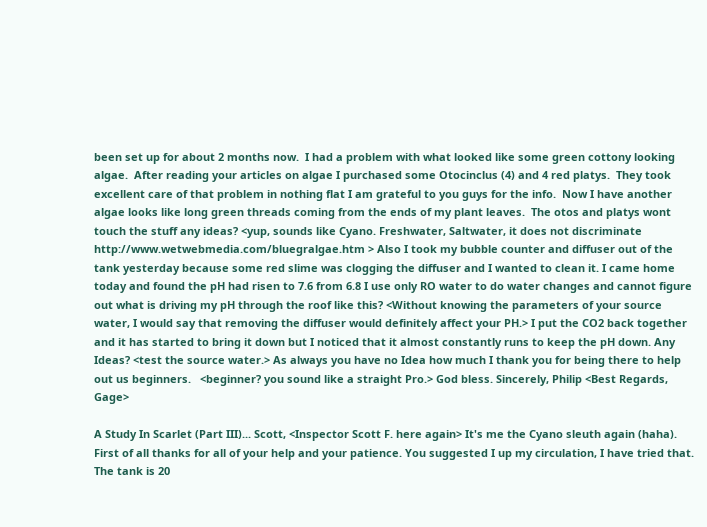been set up for about 2 months now.  I had a problem with what looked like some green cottony looking algae.  After reading your articles on algae I purchased some Otocinclus (4) and 4 red platys.  They took excellent care of that problem in nothing flat I am grateful to you guys for the info.  Now I have another algae looks like long green threads coming from the ends of my plant leaves.  The otos and platys wont touch the stuff any ideas? <yup, sounds like Cyano. Freshwater, Saltwater, it does not discriminate http://www.wetwebmedia.com/bluegralgae.htm > Also I took my bubble counter and diffuser out of the tank yesterday because some red slime was clogging the diffuser and I wanted to clean it. I came home today and found the pH had risen to 7.6 from 6.8 I use only RO water to do water changes and cannot figure out what is driving my pH through the roof like this? <Without knowing the parameters of your source water, I would say that removing the diffuser would definitely affect your PH.> I put the CO2 back together and it has started to bring it down but I noticed that it almost constantly runs to keep the pH down. Any Ideas? <test the source water.> As always you have no Idea how much I thank you for being there to help out us beginners.   <beginner? you sound like a straight Pro.> God bless. Sincerely, Philip <Best Regards, Gage>

A Study In Scarlet (Part III)... Scott, <Inspector Scott F. here again> It's me the Cyano sleuth again (haha). First of all thanks for all of your help and your patience. You suggested I up my circulation, I have tried that. The tank is 20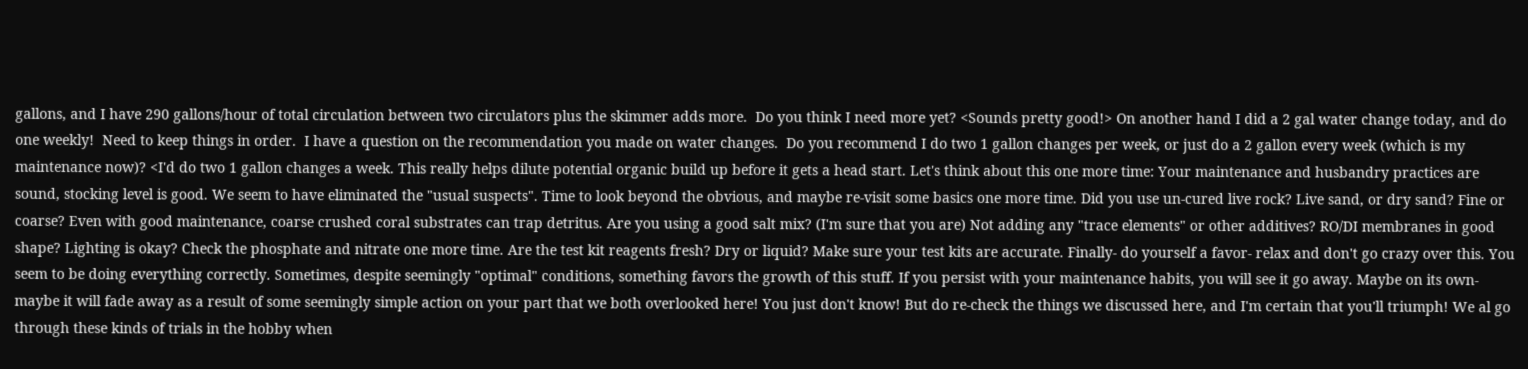gallons, and I have 290 gallons/hour of total circulation between two circulators plus the skimmer adds more.  Do you think I need more yet? <Sounds pretty good!> On another hand I did a 2 gal water change today, and do one weekly!  Need to keep things in order.  I have a question on the recommendation you made on water changes.  Do you recommend I do two 1 gallon changes per week, or just do a 2 gallon every week (which is my maintenance now)? <I'd do two 1 gallon changes a week. This really helps dilute potential organic build up before it gets a head start. Let's think about this one more time: Your maintenance and husbandry practices are sound, stocking level is good. We seem to have eliminated the "usual suspects". Time to look beyond the obvious, and maybe re-visit some basics one more time. Did you use un-cured live rock? Live sand, or dry sand? Fine or coarse? Even with good maintenance, coarse crushed coral substrates can trap detritus. Are you using a good salt mix? (I'm sure that you are) Not adding any "trace elements" or other additives? RO/DI membranes in good shape? Lighting is okay? Check the phosphate and nitrate one more time. Are the test kit reagents fresh? Dry or liquid? Make sure your test kits are accurate. Finally- do yourself a favor- relax and don't go crazy over this. You seem to be doing everything correctly. Sometimes, despite seemingly "optimal" conditions, something favors the growth of this stuff. If you persist with your maintenance habits, you will see it go away. Maybe on its own-maybe it will fade away as a result of some seemingly simple action on your part that we both overlooked here! You just don't know! But do re-check the things we discussed here, and I'm certain that you'll triumph! We al go through these kinds of trials in the hobby when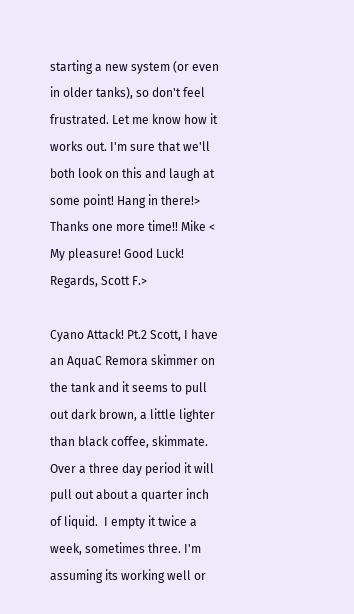starting a new system (or even in older tanks), so don't feel frustrated. Let me know how it works out. I'm sure that we'll both look on this and laugh at some point! Hang in there!> Thanks one more time!! Mike < My pleasure! Good Luck! Regards, Scott F.>

Cyano Attack! Pt.2 Scott, I have an AquaC Remora skimmer on the tank and it seems to pull out dark brown, a little lighter than black coffee, skimmate.  Over a three day period it will pull out about a quarter inch of liquid.  I empty it twice a week, sometimes three. I'm assuming its working well or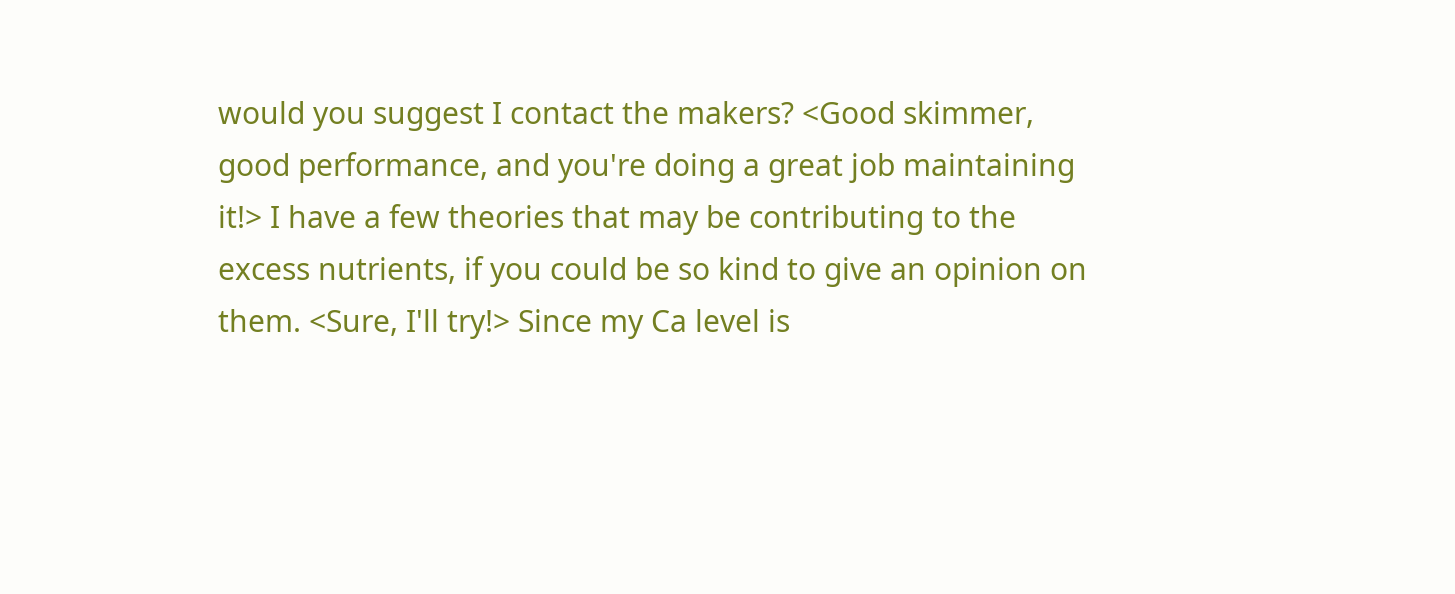would you suggest I contact the makers? <Good skimmer, good performance, and you're doing a great job maintaining it!> I have a few theories that may be contributing to the excess nutrients, if you could be so kind to give an opinion on them. <Sure, I'll try!> Since my Ca level is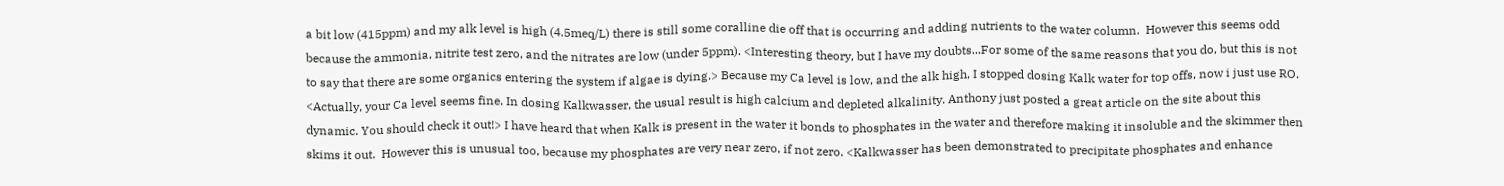a bit low (415ppm) and my alk level is high (4.5meq/L) there is still some coralline die off that is occurring and adding nutrients to the water column.  However this seems odd because the ammonia, nitrite test zero, and the nitrates are low (under 5ppm). <Interesting theory, but I have my doubts...For some of the same reasons that you do, but this is not to say that there are some organics entering the system if algae is dying.> Because my Ca level is low, and the alk high, I stopped dosing Kalk water for top offs, now i just use RO. <Actually, your Ca level seems fine. In dosing Kalkwasser, the usual result is high calcium and depleted alkalinity. Anthony just posted a great article on the site about this dynamic. You should check it out!> I have heard that when Kalk is present in the water it bonds to phosphates in the water and therefore making it insoluble and the skimmer then skims it out.  However this is unusual too, because my phosphates are very near zero, if not zero. <Kalkwasser has been demonstrated to precipitate phosphates and enhance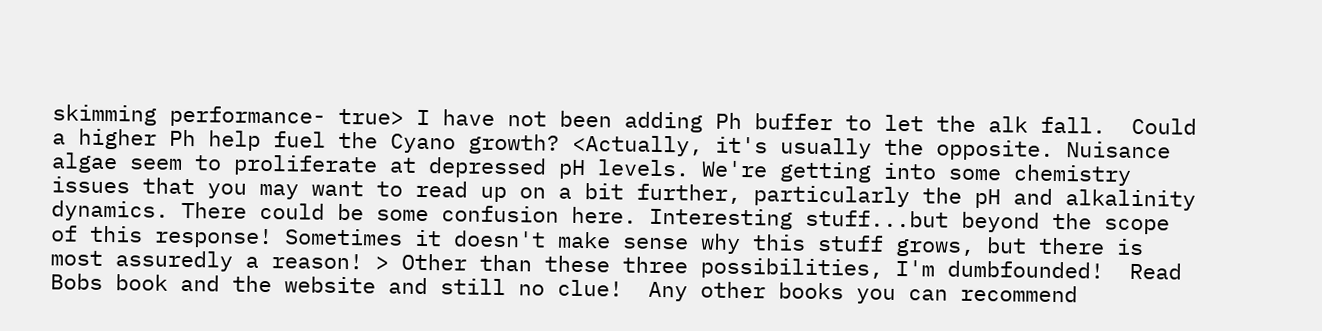skimming performance- true> I have not been adding Ph buffer to let the alk fall.  Could a higher Ph help fuel the Cyano growth? <Actually, it's usually the opposite. Nuisance algae seem to proliferate at depressed pH levels. We're getting into some chemistry issues that you may want to read up on a bit further, particularly the pH and alkalinity dynamics. There could be some confusion here. Interesting stuff...but beyond the scope of this response! Sometimes it doesn't make sense why this stuff grows, but there is most assuredly a reason! > Other than these three possibilities, I'm dumbfounded!  Read Bobs book and the website and still no clue!  Any other books you can recommend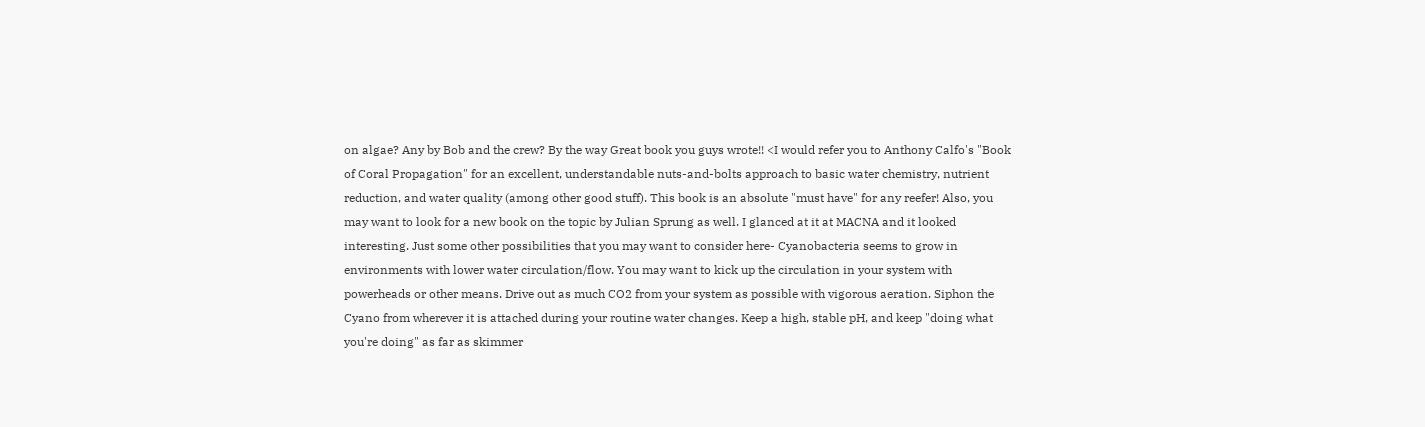on algae? Any by Bob and the crew? By the way Great book you guys wrote!! <I would refer you to Anthony Calfo's "Book of Coral Propagation" for an excellent, understandable nuts-and-bolts approach to basic water chemistry, nutrient reduction, and water quality (among other good stuff). This book is an absolute "must have" for any reefer! Also, you may want to look for a new book on the topic by Julian Sprung as well. I glanced at it at MACNA and it looked interesting. Just some other possibilities that you may want to consider here- Cyanobacteria seems to grow in environments with lower water circulation/flow. You may want to kick up the circulation in your system with powerheads or other means. Drive out as much CO2 from your system as possible with vigorous aeration. Siphon the Cyano from wherever it is attached during your routine water changes. Keep a high, stable pH, and keep "doing what you're doing" as far as skimmer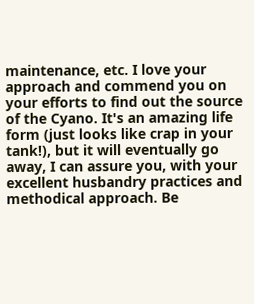maintenance, etc. I love your approach and commend you on your efforts to find out the source of the Cyano. It's an amazing life form (just looks like crap in your tank!), but it will eventually go away, I can assure you, with your excellent husbandry practices and methodical approach. Be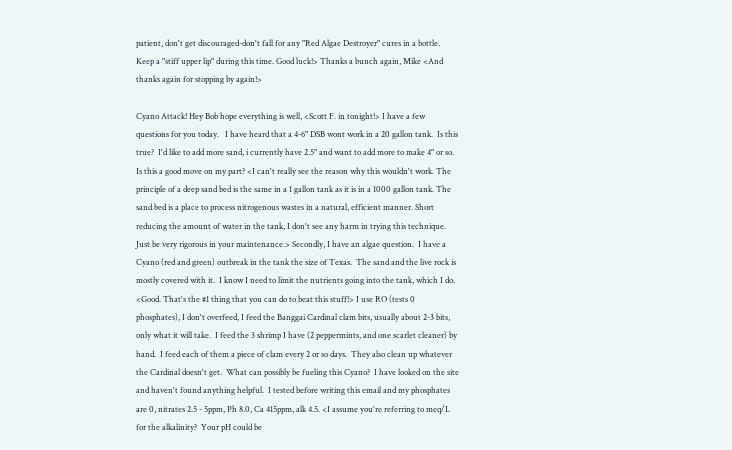patient, don't get discouraged-don't fall for any "Red Algae Destroyer" cures in a bottle. Keep a "stiff upper lip" during this time. Good luck!> Thanks a bunch again, Mike <And thanks again for stopping by again!>

Cyano Attack! Hey Bob hope everything is well, <Scott F. in tonight!> I have a few questions for you today.   I have heard that a 4-6" DSB wont work in a 20 gallon tank.  Is this true?  I'd like to add more sand, i currently have 2.5" and want to add more to make 4" or so.  Is this a good move on my part? <I can't really see the reason why this wouldn't work. The principle of a deep sand bed is the same in a 1 gallon tank as it is in a 1000 gallon tank. The sand bed is a place to process nitrogenous wastes in a natural, efficient manner. Short reducing the amount of water in the tank, I don't see any harm in trying this technique. Just be very rigorous in your maintenance.> Secondly, I have an algae question.  I have a Cyano (red and green) outbreak in the tank the size of Texas.  The sand and the live rock is mostly covered with it.  I know I need to limit the nutrients going into the tank, which I do. <Good. That's the #1 thing that you can do to beat this stuff!> I use RO (tests 0 phosphates), I don't overfeed, I feed the Banggai Cardinal clam bits, usually about 2-3 bits, only what it will take.  I feed the 3 shrimp I have (2 peppermints, and one scarlet cleaner) by hand.  I feed each of them a piece of clam every 2 or so days.  They also clean up whatever the Cardinal doesn't get.  What can possibly be fueling this Cyano?  I have looked on the site and haven't found anything helpful.  I tested before writing this email and my phosphates are 0, nitrates 2.5 - 5ppm, Ph 8.0, Ca 415ppm, alk 4.5. <I assume you're referring to meq/L for the alkalinity?  Your pH could be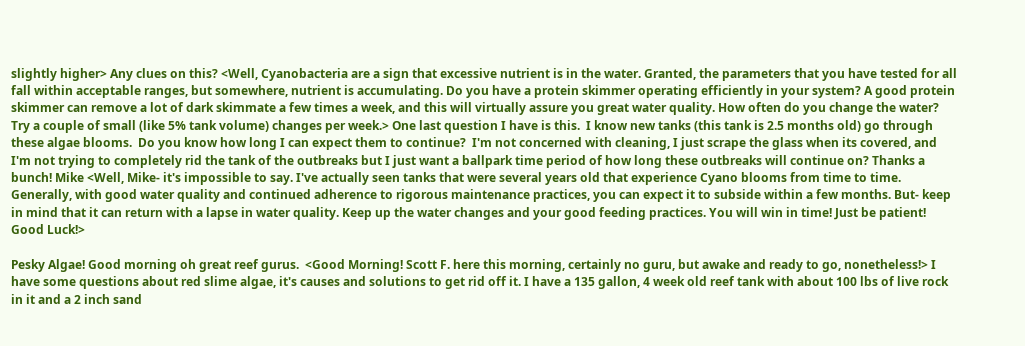slightly higher> Any clues on this? <Well, Cyanobacteria are a sign that excessive nutrient is in the water. Granted, the parameters that you have tested for all fall within acceptable ranges, but somewhere, nutrient is accumulating. Do you have a protein skimmer operating efficiently in your system? A good protein skimmer can remove a lot of dark skimmate a few times a week, and this will virtually assure you great water quality. How often do you change the water? Try a couple of small (like 5% tank volume) changes per week.> One last question I have is this.  I know new tanks (this tank is 2.5 months old) go through these algae blooms.  Do you know how long I can expect them to continue?  I'm not concerned with cleaning, I just scrape the glass when its covered, and I'm not trying to completely rid the tank of the outbreaks but I just want a ballpark time period of how long these outbreaks will continue on? Thanks a bunch! Mike <Well, Mike- it's impossible to say. I've actually seen tanks that were several years old that experience Cyano blooms from time to time. Generally, with good water quality and continued adherence to rigorous maintenance practices, you can expect it to subside within a few months. But- keep in mind that it can return with a lapse in water quality. Keep up the water changes and your good feeding practices. You will win in time! Just be patient! Good Luck!>

Pesky Algae! Good morning oh great reef gurus.  <Good Morning! Scott F. here this morning, certainly no guru, but awake and ready to go, nonetheless!> I have some questions about red slime algae, it's causes and solutions to get rid off it. I have a 135 gallon, 4 week old reef tank with about 100 lbs of live rock in it and a 2 inch sand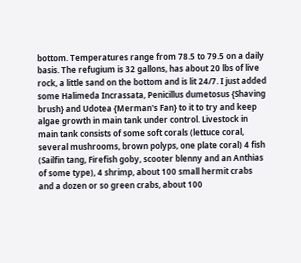bottom. Temperatures range from 78.5 to 79.5 on a daily basis. The refugium is 32 gallons, has about 20 lbs of live rock, a little sand on the bottom and is lit 24/7. I just added some Halimeda Incrassata, Penicillus dumetosus {Shaving brush} and Udotea {Merman's Fan} to it to try and keep algae growth in main tank under control. Livestock in main tank consists of some soft corals (lettuce coral, several mushrooms, brown polyps, one plate coral) 4 fish (Sailfin tang, Firefish goby, scooter blenny and an Anthias of some type), 4 shrimp, about 100 small hermit crabs and a dozen or so green crabs, about 100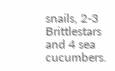snails, 2-3 Brittlestars and 4 sea cucumbers.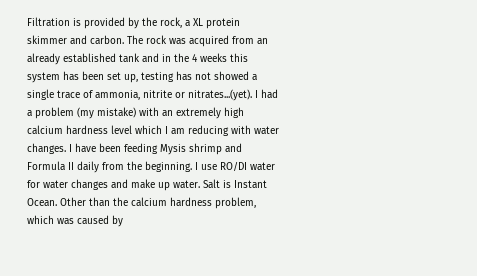Filtration is provided by the rock, a XL protein skimmer and carbon. The rock was acquired from an already established tank and in the 4 weeks this system has been set up, testing has not showed a single trace of ammonia, nitrite or nitrates...(yet). I had a problem (my mistake) with an extremely high calcium hardness level which I am reducing with water changes. I have been feeding Mysis shrimp and Formula II daily from the beginning. I use RO/DI water for water changes and make up water. Salt is Instant Ocean. Other than the calcium hardness problem, which was caused by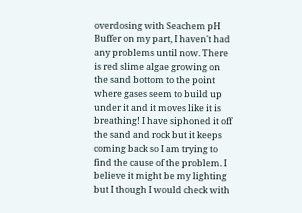overdosing with Seachem pH Buffer on my part, I haven't had any problems until now. There is red slime algae growing on the sand bottom to the point where gases seem to build up under it and it moves like it is breathing! I have siphoned it off the sand and rock but it keeps coming back so I am trying to find the cause of the problem. I believe it might be my lighting but I though I would check with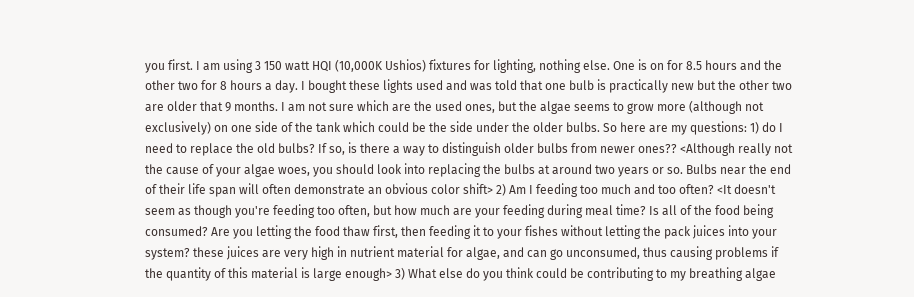you first. I am using 3 150 watt HQI (10,000K Ushios) fixtures for lighting, nothing else. One is on for 8.5 hours and the other two for 8 hours a day. I bought these lights used and was told that one bulb is practically new but the other two are older that 9 months. I am not sure which are the used ones, but the algae seems to grow more (although not exclusively) on one side of the tank which could be the side under the older bulbs. So here are my questions: 1) do I need to replace the old bulbs? If so, is there a way to distinguish older bulbs from newer ones?? <Although really not the cause of your algae woes, you should look into replacing the bulbs at around two years or so. Bulbs near the end of their life span will often demonstrate an obvious color shift> 2) Am I feeding too much and too often? <It doesn't seem as though you're feeding too often, but how much are your feeding during meal time? Is all of the food being consumed? Are you letting the food thaw first, then feeding it to your fishes without letting the pack juices into your system? these juices are very high in nutrient material for algae, and can go unconsumed, thus causing problems if the quantity of this material is large enough> 3) What else do you think could be contributing to my breathing algae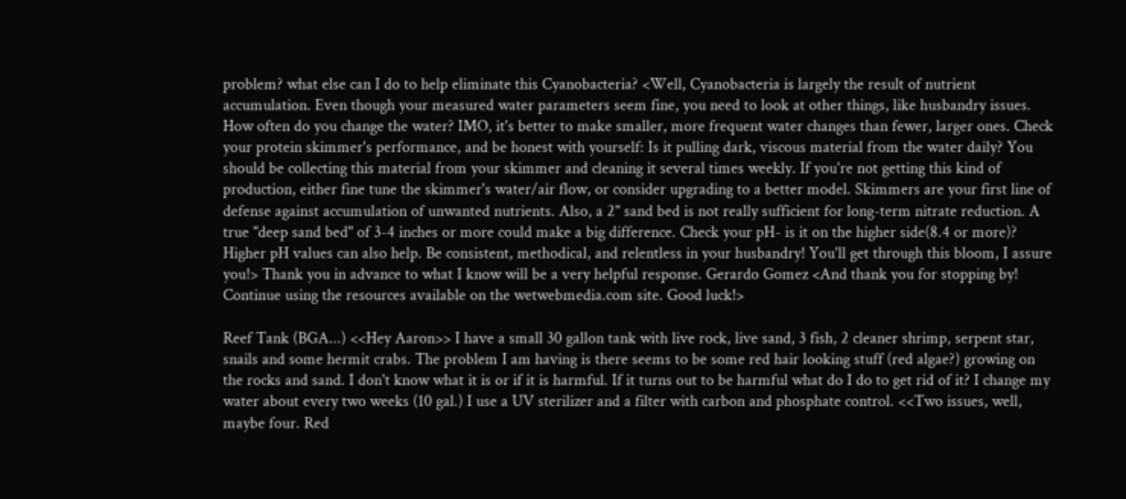problem? what else can I do to help eliminate this Cyanobacteria? <Well, Cyanobacteria is largely the result of nutrient accumulation. Even though your measured water parameters seem fine, you need to look at other things, like husbandry issues. How often do you change the water? IMO, it's better to make smaller, more frequent water changes than fewer, larger ones. Check your protein skimmer's performance, and be honest with yourself: Is it pulling dark, viscous material from the water daily? You should be collecting this material from your skimmer and cleaning it several times weekly. If you're not getting this kind of production, either fine tune the skimmer's water/air flow, or consider upgrading to a better model. Skimmers are your first line of defense against accumulation of unwanted nutrients. Also, a 2" sand bed is not really sufficient for long-term nitrate reduction. A true "deep sand bed" of 3-4 inches or more could make a big difference. Check your pH- is it on the higher side(8.4 or more)? Higher pH values can also help. Be consistent, methodical, and relentless in your husbandry! You'll get through this bloom, I assure you!> Thank you in advance to what I know will be a very helpful response. Gerardo Gomez <And thank you for stopping by! Continue using the resources available on the wetwebmedia.com site. Good luck!>

Reef Tank (BGA...) <<Hey Aaron>> I have a small 30 gallon tank with live rock, live sand, 3 fish, 2 cleaner shrimp, serpent star, snails and some hermit crabs. The problem I am having is there seems to be some red hair looking stuff (red algae?) growing on the rocks and sand. I don't know what it is or if it is harmful. If it turns out to be harmful what do I do to get rid of it? I change my water about every two weeks (10 gal.) I use a UV sterilizer and a filter with carbon and phosphate control. <<Two issues, well, maybe four. Red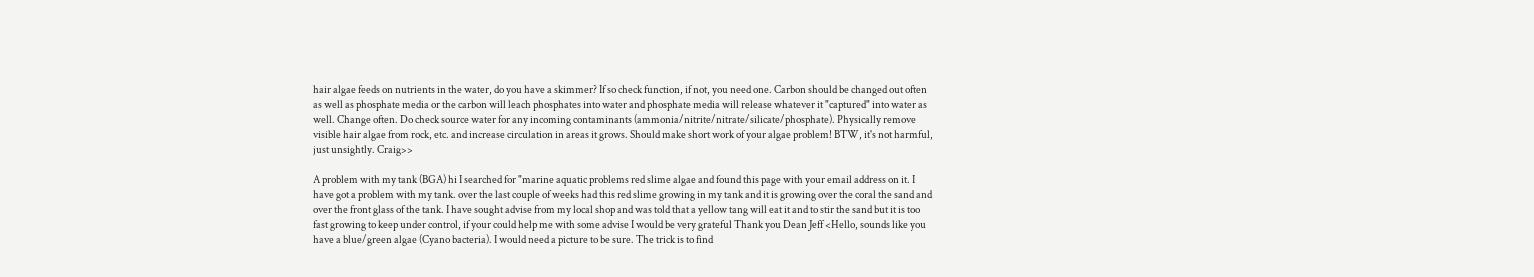hair algae feeds on nutrients in the water, do you have a skimmer? If so check function, if not, you need one. Carbon should be changed out often as well as phosphate media or the carbon will leach phosphates into water and phosphate media will release whatever it "captured" into water as well. Change often. Do check source water for any incoming contaminants (ammonia/nitrite/nitrate/silicate/phosphate). Physically remove visible hair algae from rock, etc. and increase circulation in areas it grows. Should make short work of your algae problem! BTW, it's not harmful, just unsightly. Craig>>

A problem with my tank (BGA) hi I searched for "marine aquatic problems red slime algae and found this page with your email address on it. I have got a problem with my tank. over the last couple of weeks had this red slime growing in my tank and it is growing over the coral the sand and over the front glass of the tank. I have sought advise from my local shop and was told that a yellow tang will eat it and to stir the sand but it is too fast growing to keep under control, if your could help me with some advise I would be very grateful Thank you Dean Jeff <Hello, sounds like you have a blue/green algae (Cyano bacteria). I would need a picture to be sure. The trick is to find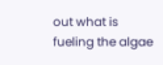out what is fueling the algae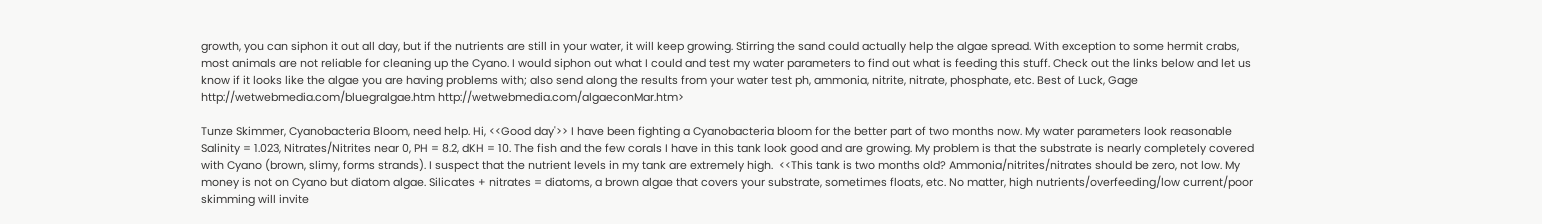growth, you can siphon it out all day, but if the nutrients are still in your water, it will keep growing. Stirring the sand could actually help the algae spread. With exception to some hermit crabs, most animals are not reliable for cleaning up the Cyano. I would siphon out what I could and test my water parameters to find out what is feeding this stuff. Check out the links below and let us know if it looks like the algae you are having problems with; also send along the results from your water test ph, ammonia, nitrite, nitrate, phosphate, etc. Best of Luck, Gage http://wetwebmedia.com/bluegralgae.htm http://wetwebmedia.com/algaeconMar.htm>

Tunze Skimmer, Cyanobacteria Bloom, need help. Hi, <<Good day'>> I have been fighting a Cyanobacteria bloom for the better part of two months now. My water parameters look reasonable Salinity = 1.023, Nitrates/Nitrites near 0, PH = 8.2, dKH = 10. The fish and the few corals I have in this tank look good and are growing. My problem is that the substrate is nearly completely covered with Cyano (brown, slimy, forms strands). I suspect that the nutrient levels in my tank are extremely high.  <<This tank is two months old? Ammonia/nitrites/nitrates should be zero, not low. My money is not on Cyano but diatom algae. Silicates + nitrates = diatoms, a brown algae that covers your substrate, sometimes floats, etc. No matter, high nutrients/overfeeding/low current/poor skimming will invite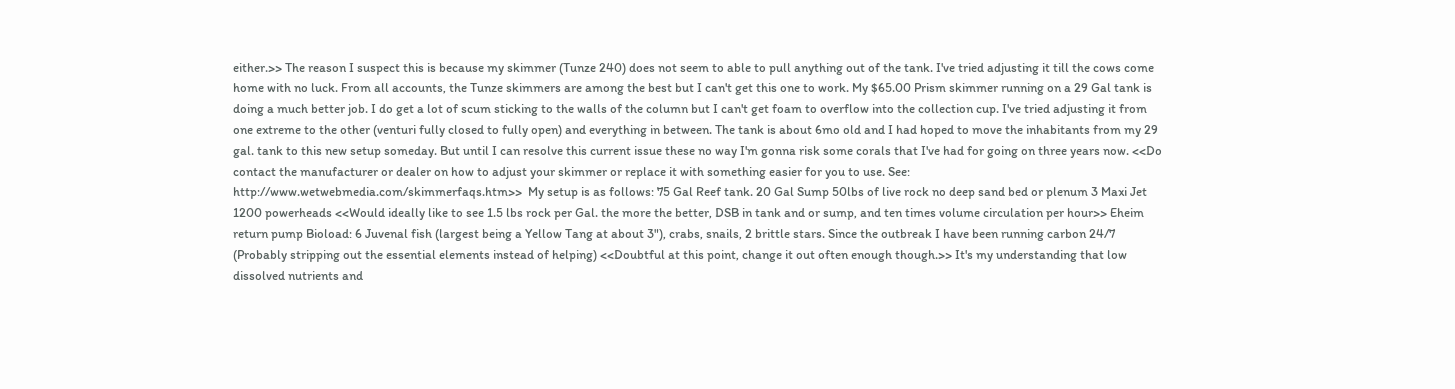either.>> The reason I suspect this is because my skimmer (Tunze 240) does not seem to able to pull anything out of the tank. I've tried adjusting it till the cows come home with no luck. From all accounts, the Tunze skimmers are among the best but I can't get this one to work. My $65.00 Prism skimmer running on a 29 Gal tank is doing a much better job. I do get a lot of scum sticking to the walls of the column but I can't get foam to overflow into the collection cup. I've tried adjusting it from one extreme to the other (venturi fully closed to fully open) and everything in between. The tank is about 6mo old and I had hoped to move the inhabitants from my 29 gal. tank to this new setup someday. But until I can resolve this current issue these no way I'm gonna risk some corals that I've had for going on three years now. <<Do contact the manufacturer or dealer on how to adjust your skimmer or replace it with something easier for you to use. See: http://www.wetwebmedia.com/skimmerfaqs.htm>>  My setup is as follows: 75 Gal Reef tank. 20 Gal Sump 50lbs of live rock no deep sand bed or plenum 3 Maxi Jet 1200 powerheads <<Would ideally like to see 1.5 lbs rock per Gal. the more the better, DSB in tank and or sump, and ten times volume circulation per hour>> Eheim return pump Bioload: 6 Juvenal fish (largest being a Yellow Tang at about 3"), crabs, snails, 2 brittle stars. Since the outbreak I have been running carbon 24/7 (Probably stripping out the essential elements instead of helping) <<Doubtful at this point, change it out often enough though.>> It's my understanding that low dissolved nutrients and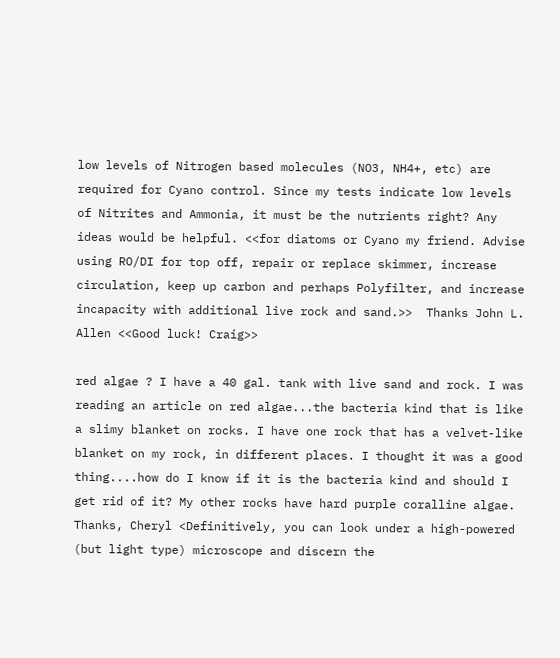low levels of Nitrogen based molecules (NO3, NH4+, etc) are required for Cyano control. Since my tests indicate low levels of Nitrites and Ammonia, it must be the nutrients right? Any ideas would be helpful. <<for diatoms or Cyano my friend. Advise using RO/DI for top off, repair or replace skimmer, increase circulation, keep up carbon and perhaps Polyfilter, and increase incapacity with additional live rock and sand.>>  Thanks John L. Allen <<Good luck! Craig>>

red algae ? I have a 40 gal. tank with live sand and rock. I was reading an article on red algae...the bacteria kind that is like a slimy blanket on rocks. I have one rock that has a velvet-like blanket on my rock, in different places. I thought it was a good thing....how do I know if it is the bacteria kind and should I get rid of it? My other rocks have hard purple coralline algae. Thanks, Cheryl <Definitively, you can look under a high-powered (but light type) microscope and discern the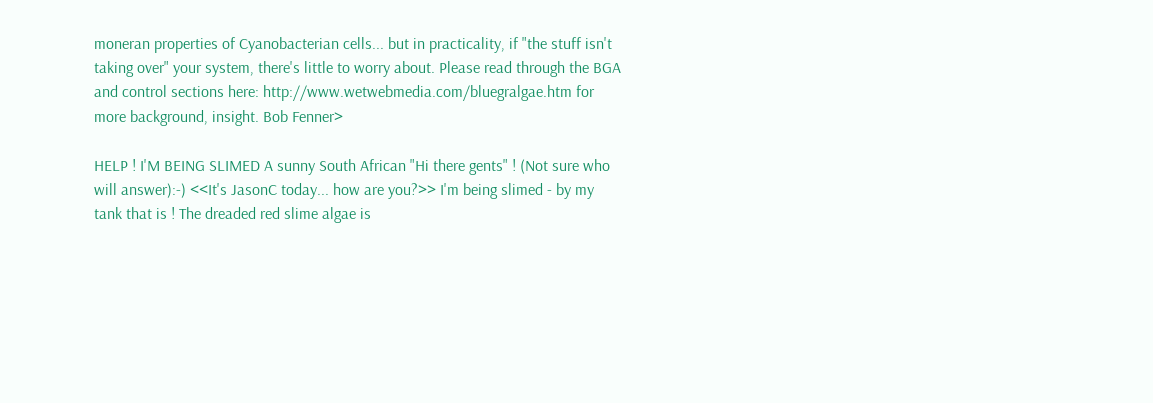moneran properties of Cyanobacterian cells... but in practicality, if "the stuff isn't taking over" your system, there's little to worry about. Please read through the BGA and control sections here: http://www.wetwebmedia.com/bluegralgae.htm for more background, insight. Bob Fenner>

HELP ! I'M BEING SLIMED A sunny South African "Hi there gents" ! (Not sure who will answer):-) <<It's JasonC today... how are you?>> I'm being slimed - by my tank that is ! The dreaded red slime algae is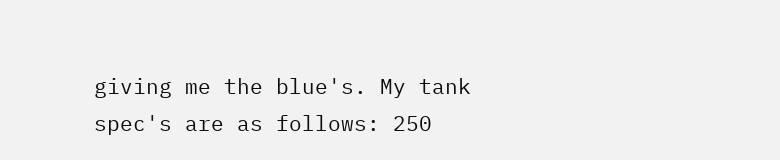giving me the blue's. My tank spec's are as follows: 250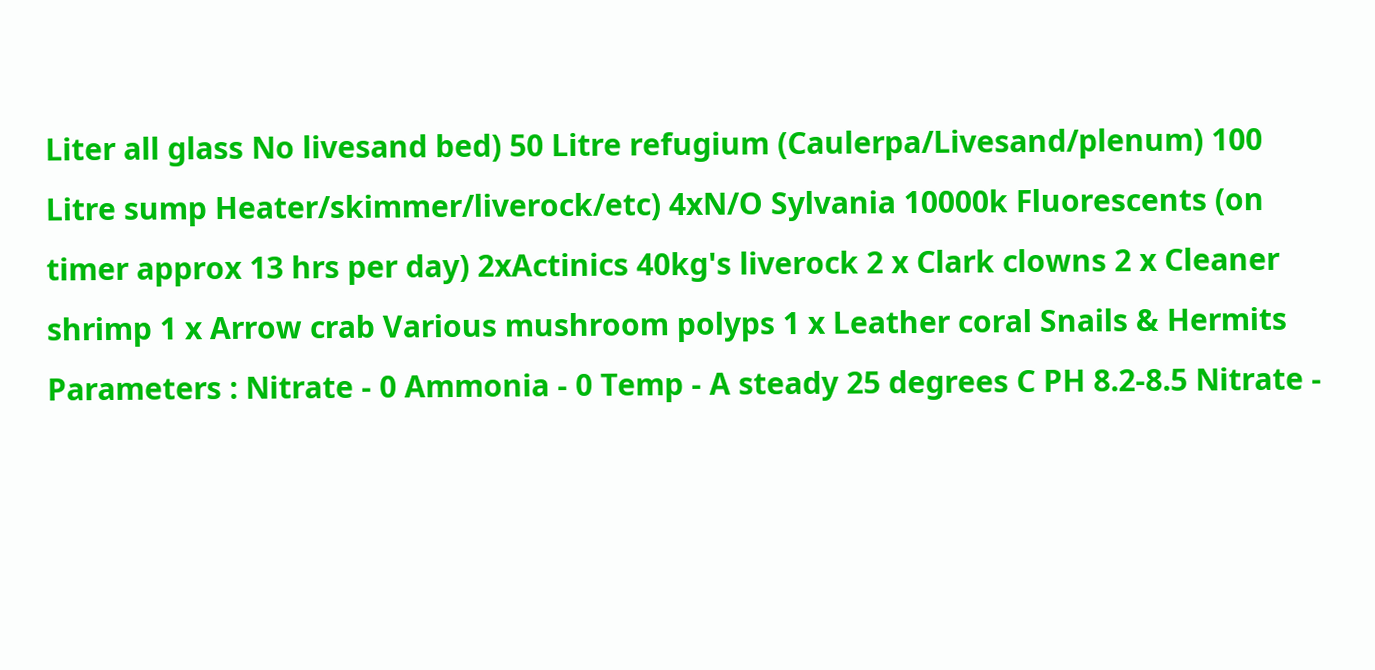Liter all glass No livesand bed) 50 Litre refugium (Caulerpa/Livesand/plenum) 100 Litre sump Heater/skimmer/liverock/etc) 4xN/O Sylvania 10000k Fluorescents (on timer approx 13 hrs per day) 2xActinics 40kg's liverock 2 x Clark clowns 2 x Cleaner shrimp 1 x Arrow crab Various mushroom polyps 1 x Leather coral Snails & Hermits Parameters : Nitrate - 0 Ammonia - 0 Temp - A steady 25 degrees C PH 8.2-8.5 Nitrate -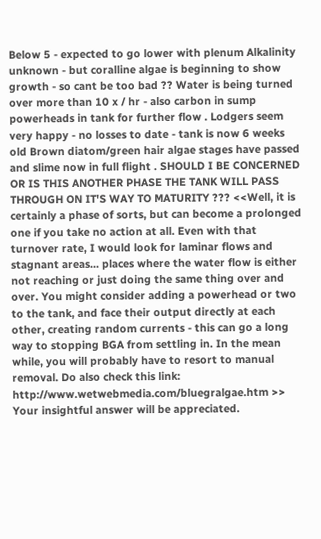Below 5 - expected to go lower with plenum Alkalinity unknown - but coralline algae is beginning to show growth - so cant be too bad ?? Water is being turned over more than 10 x / hr - also carbon in sump powerheads in tank for further flow . Lodgers seem very happy - no losses to date - tank is now 6 weeks old Brown diatom/green hair algae stages have passed and slime now in full flight . SHOULD I BE CONCERNED OR IS THIS ANOTHER PHASE THE TANK WILL PASS THROUGH ON IT'S WAY TO MATURITY ??? <<Well, it is certainly a phase of sorts, but can become a prolonged one if you take no action at all. Even with that turnover rate, I would look for laminar flows and stagnant areas... places where the water flow is either not reaching or just doing the same thing over and over. You might consider adding a powerhead or two to the tank, and face their output directly at each other, creating random currents - this can go a long way to stopping BGA from settling in. In the mean while, you will probably have to resort to manual removal. Do also check this link: http://www.wetwebmedia.com/bluegralgae.htm >> Your insightful answer will be appreciated.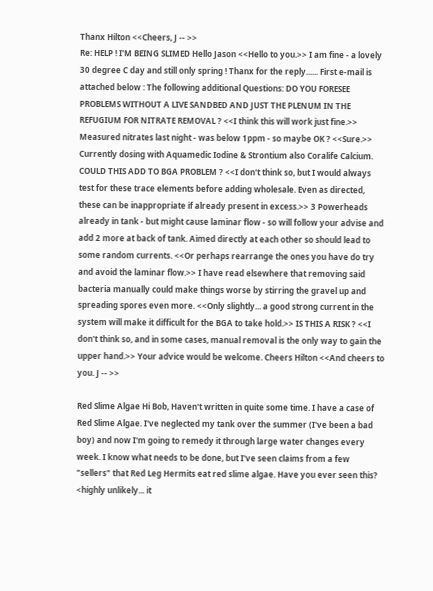Thanx Hilton <<Cheers, J -- >>
Re: HELP ! I'M BEING SLIMED Hello Jason <<Hello to you.>> I am fine - a lovely 30 degree C day and still only spring ! Thanx for the reply...... First e-mail is attached below : The following additional Questions: DO YOU FORESEE PROBLEMS WITHOUT A LIVE SANDBED AND JUST THE PLENUM IN THE REFUGIUM FOR NITRATE REMOVAL ? <<I think this will work just fine.>> Measured nitrates last night - was below 1ppm - so maybe OK ? <<Sure.>> Currently dosing with Aquamedic Iodine & Strontium also Coralife Calcium. COULD THIS ADD TO BGA PROBLEM ? <<I don't think so, but I would always test for these trace elements before adding wholesale. Even as directed, these can be inappropriate if already present in excess.>> 3 Powerheads already in tank - but might cause laminar flow - so will follow your advise and add 2 more at back of tank. Aimed directly at each other so should lead to some random currents. <<Or perhaps rearrange the ones you have do try and avoid the laminar flow.>> I have read elsewhere that removing said bacteria manually could make things worse by stirring the gravel up and spreading spores even more. <<Only slightly... a good strong current in the system will make it difficult for the BGA to take hold.>> IS THIS A RISK ? <<I don't think so, and in some cases, manual removal is the only way to gain the upper hand.>> Your advice would be welcome. Cheers Hilton <<And cheers to you. J -- >>

Red Slime Algae Hi Bob, Haven't written in quite some time. I have a case of Red Slime Algae. I've neglected my tank over the summer (I've been a bad boy) and now I'm going to remedy it through large water changes every week. I know what needs to be done, but I've seen claims from a few "sellers" that Red Leg Hermits eat red slime algae. Have you ever seen this? <highly unlikely... it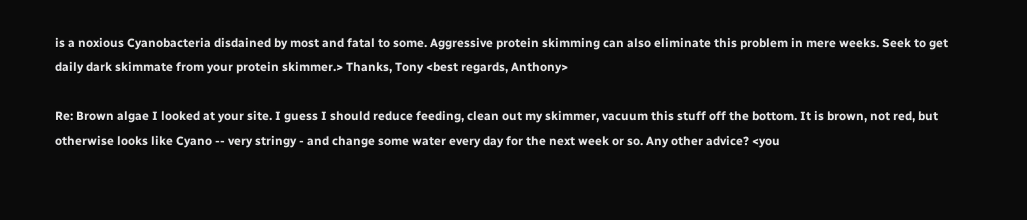is a noxious Cyanobacteria disdained by most and fatal to some. Aggressive protein skimming can also eliminate this problem in mere weeks. Seek to get daily dark skimmate from your protein skimmer.> Thanks, Tony <best regards, Anthony>

Re: Brown algae I looked at your site. I guess I should reduce feeding, clean out my skimmer, vacuum this stuff off the bottom. It is brown, not red, but otherwise looks like Cyano -- very stringy - and change some water every day for the next week or so. Any other advice? <you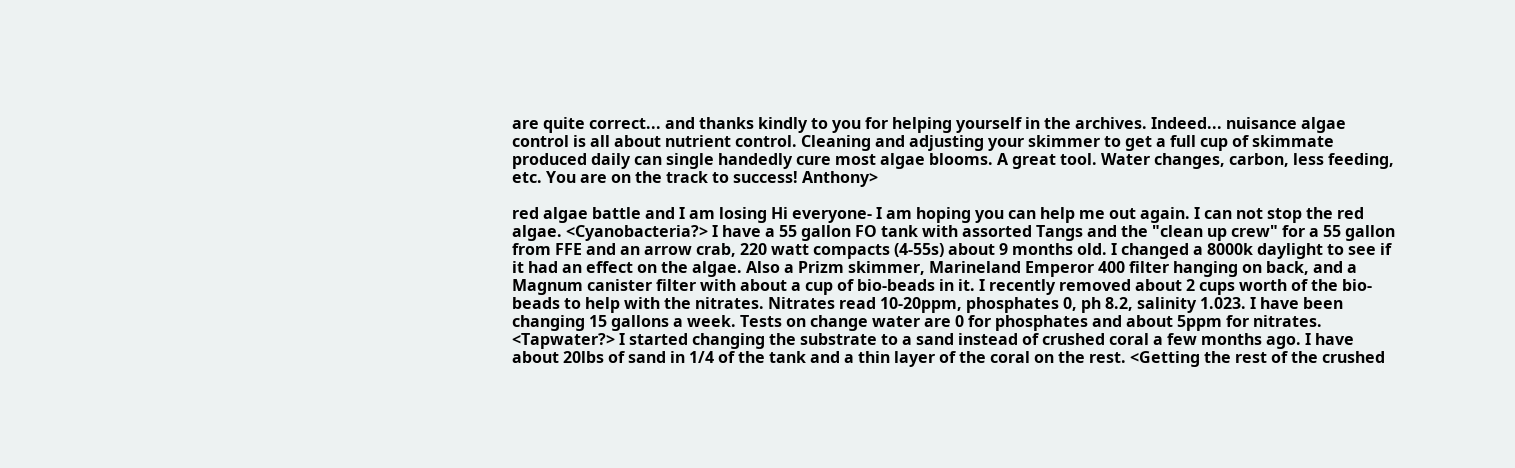are quite correct... and thanks kindly to you for helping yourself in the archives. Indeed... nuisance algae control is all about nutrient control. Cleaning and adjusting your skimmer to get a full cup of skimmate produced daily can single handedly cure most algae blooms. A great tool. Water changes, carbon, less feeding, etc. You are on the track to success! Anthony>

red algae battle and I am losing Hi everyone- I am hoping you can help me out again. I can not stop the red algae. <Cyanobacteria?> I have a 55 gallon FO tank with assorted Tangs and the "clean up crew" for a 55 gallon from FFE and an arrow crab, 220 watt compacts (4-55s) about 9 months old. I changed a 8000k daylight to see if it had an effect on the algae. Also a Prizm skimmer, Marineland Emperor 400 filter hanging on back, and a Magnum canister filter with about a cup of bio-beads in it. I recently removed about 2 cups worth of the bio-beads to help with the nitrates. Nitrates read 10-20ppm, phosphates 0, ph 8.2, salinity 1.023. I have been changing 15 gallons a week. Tests on change water are 0 for phosphates and about 5ppm for nitrates. <Tapwater?> I started changing the substrate to a sand instead of crushed coral a few months ago. I have about 20lbs of sand in 1/4 of the tank and a thin layer of the coral on the rest. <Getting the rest of the crushed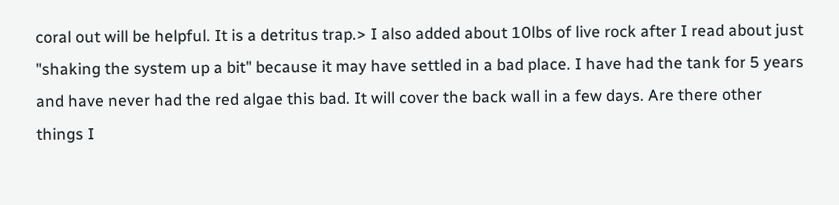coral out will be helpful. It is a detritus trap.> I also added about 10lbs of live rock after I read about just "shaking the system up a bit" because it may have settled in a bad place. I have had the tank for 5 years and have never had the red algae this bad. It will cover the back wall in a few days. Are there other things I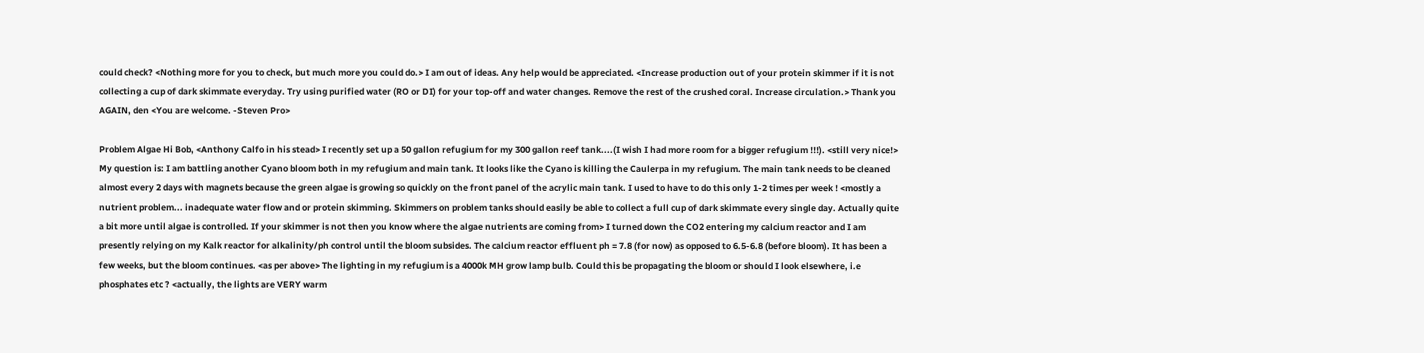could check? <Nothing more for you to check, but much more you could do.> I am out of ideas. Any help would be appreciated. <Increase production out of your protein skimmer if it is not collecting a cup of dark skimmate everyday. Try using purified water (RO or DI) for your top-off and water changes. Remove the rest of the crushed coral. Increase circulation.> Thank you AGAIN, den <You are welcome. -Steven Pro>

Problem Algae Hi Bob, <Anthony Calfo in his stead> I recently set up a 50 gallon refugium for my 300 gallon reef tank....(I wish I had more room for a bigger refugium !!!). <still very nice!> My question is: I am battling another Cyano bloom both in my refugium and main tank. It looks like the Cyano is killing the Caulerpa in my refugium. The main tank needs to be cleaned almost every 2 days with magnets because the green algae is growing so quickly on the front panel of the acrylic main tank. I used to have to do this only 1-2 times per week ! <mostly a nutrient problem... inadequate water flow and or protein skimming. Skimmers on problem tanks should easily be able to collect a full cup of dark skimmate every single day. Actually quite a bit more until algae is controlled. If your skimmer is not then you know where the algae nutrients are coming from> I turned down the CO2 entering my calcium reactor and I am presently relying on my Kalk reactor for alkalinity/ph control until the bloom subsides. The calcium reactor effluent ph = 7.8 (for now) as opposed to 6.5-6.8 (before bloom). It has been a few weeks, but the bloom continues. <as per above> The lighting in my refugium is a 4000k MH grow lamp bulb. Could this be propagating the bloom or should I look elsewhere, i.e phosphates etc ? <actually, the lights are VERY warm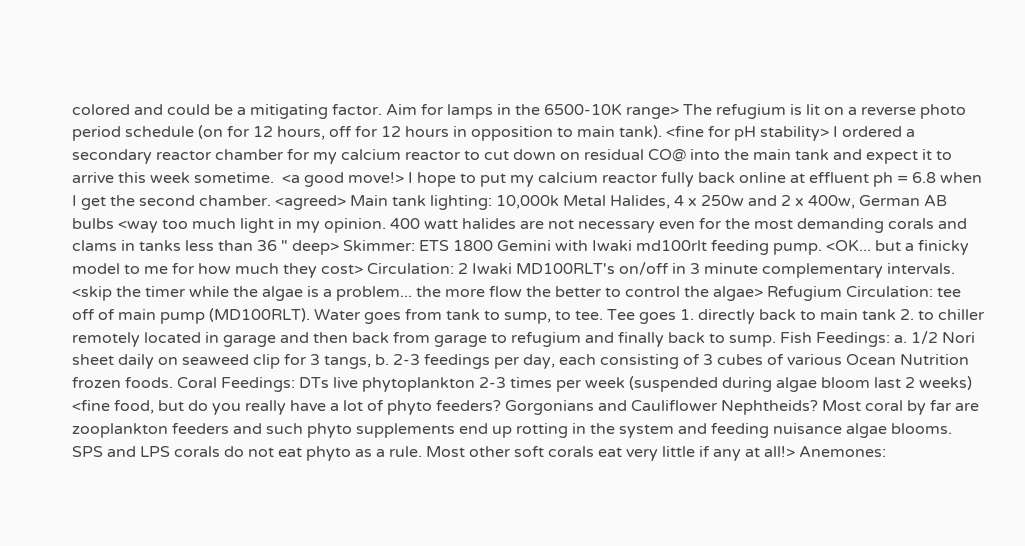colored and could be a mitigating factor. Aim for lamps in the 6500-10K range> The refugium is lit on a reverse photo period schedule (on for 12 hours, off for 12 hours in opposition to main tank). <fine for pH stability> I ordered a secondary reactor chamber for my calcium reactor to cut down on residual CO@ into the main tank and expect it to arrive this week sometime.  <a good move!> I hope to put my calcium reactor fully back online at effluent ph = 6.8 when I get the second chamber. <agreed> Main tank lighting: 10,000k Metal Halides, 4 x 250w and 2 x 400w, German AB bulbs <way too much light in my opinion. 400 watt halides are not necessary even for the most demanding corals and clams in tanks less than 36 " deep> Skimmer: ETS 1800 Gemini with Iwaki md100rlt feeding pump. <OK... but a finicky model to me for how much they cost> Circulation: 2 Iwaki MD100RLT's on/off in 3 minute complementary intervals. <skip the timer while the algae is a problem... the more flow the better to control the algae> Refugium Circulation: tee off of main pump (MD100RLT). Water goes from tank to sump, to tee. Tee goes 1. directly back to main tank 2. to chiller remotely located in garage and then back from garage to refugium and finally back to sump. Fish Feedings: a. 1/2 Nori sheet daily on seaweed clip for 3 tangs, b. 2-3 feedings per day, each consisting of 3 cubes of various Ocean Nutrition frozen foods. Coral Feedings: DTs live phytoplankton 2-3 times per week (suspended during algae bloom last 2 weeks) <fine food, but do you really have a lot of phyto feeders? Gorgonians and Cauliflower Nephtheids? Most coral by far are zooplankton feeders and such phyto supplements end up rotting in the system and feeding nuisance algae blooms. SPS and LPS corals do not eat phyto as a rule. Most other soft corals eat very little if any at all!> Anemones: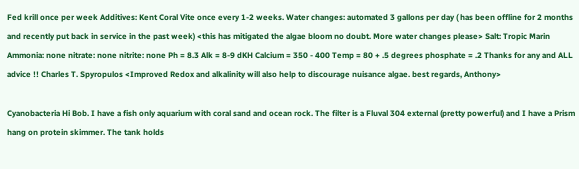Fed krill once per week Additives: Kent Coral Vite once every 1-2 weeks. Water changes: automated 3 gallons per day ( has been offline for 2 months and recently put back in service in the past week) <this has mitigated the algae bloom no doubt. More water changes please> Salt: Tropic Marin Ammonia: none nitrate: none nitrite: none Ph = 8.3 Alk = 8-9 dKH Calcium = 350 - 400 Temp = 80 + .5 degrees phosphate = .2 Thanks for any and ALL advice !! Charles T. Spyropulos <Improved Redox and alkalinity will also help to discourage nuisance algae. best regards, Anthony>

Cyanobacteria Hi Bob. I have a fish only aquarium with coral sand and ocean rock. The filter is a Fluval 304 external (pretty powerful) and I have a Prism hang on protein skimmer. The tank holds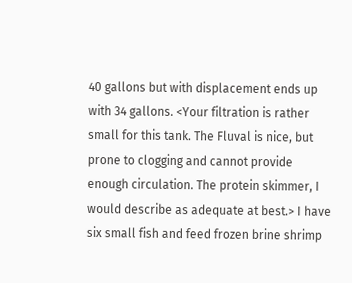40 gallons but with displacement ends up with 34 gallons. <Your filtration is rather small for this tank. The Fluval is nice, but prone to clogging and cannot provide enough circulation. The protein skimmer, I would describe as adequate at best.> I have six small fish and feed frozen brine shrimp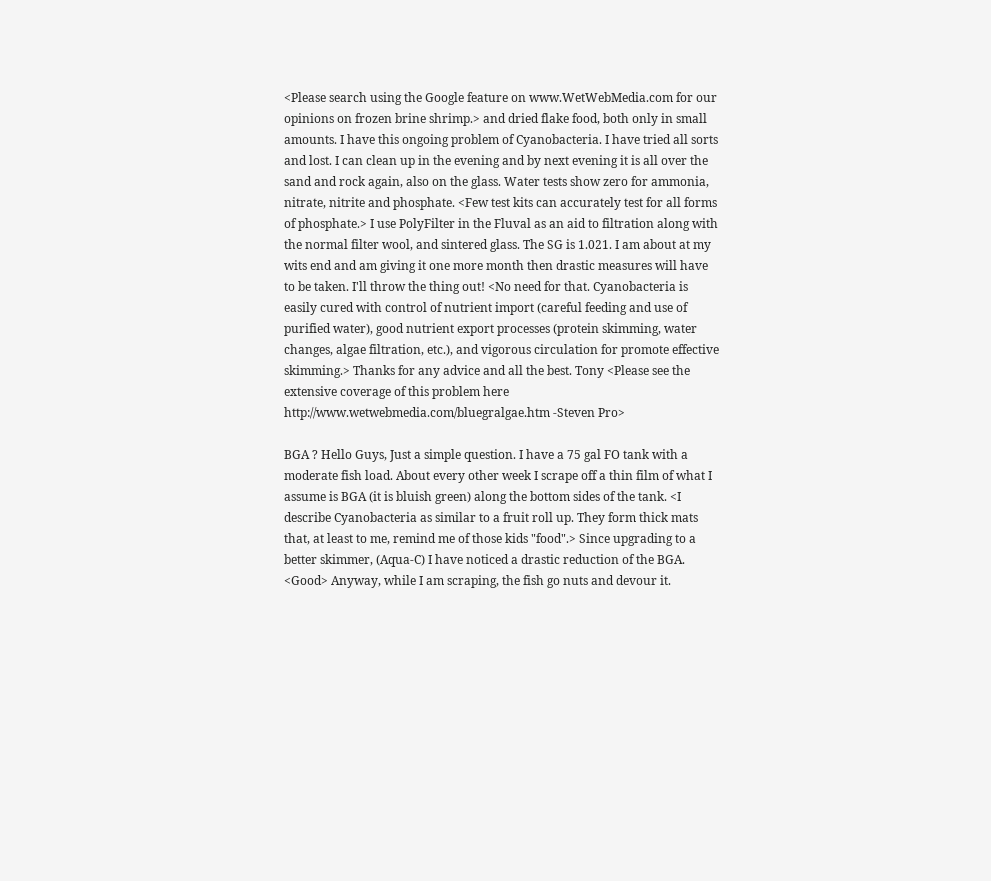<Please search using the Google feature on www.WetWebMedia.com for our opinions on frozen brine shrimp.> and dried flake food, both only in small amounts. I have this ongoing problem of Cyanobacteria. I have tried all sorts and lost. I can clean up in the evening and by next evening it is all over the sand and rock again, also on the glass. Water tests show zero for ammonia, nitrate, nitrite and phosphate. <Few test kits can accurately test for all forms of phosphate.> I use PolyFilter in the Fluval as an aid to filtration along with the normal filter wool, and sintered glass. The SG is 1.021. I am about at my wits end and am giving it one more month then drastic measures will have to be taken. I'll throw the thing out! <No need for that. Cyanobacteria is easily cured with control of nutrient import (careful feeding and use of purified water), good nutrient export processes (protein skimming, water changes, algae filtration, etc.), and vigorous circulation for promote effective skimming.> Thanks for any advice and all the best. Tony <Please see the extensive coverage of this problem here http://www.wetwebmedia.com/bluegralgae.htm -Steven Pro>

BGA ? Hello Guys, Just a simple question. I have a 75 gal FO tank with a moderate fish load. About every other week I scrape off a thin film of what I assume is BGA (it is bluish green) along the bottom sides of the tank. <I describe Cyanobacteria as similar to a fruit roll up. They form thick mats that, at least to me, remind me of those kids "food".> Since upgrading to a better skimmer, (Aqua-C) I have noticed a drastic reduction of the BGA. <Good> Anyway, while I am scraping, the fish go nuts and devour it.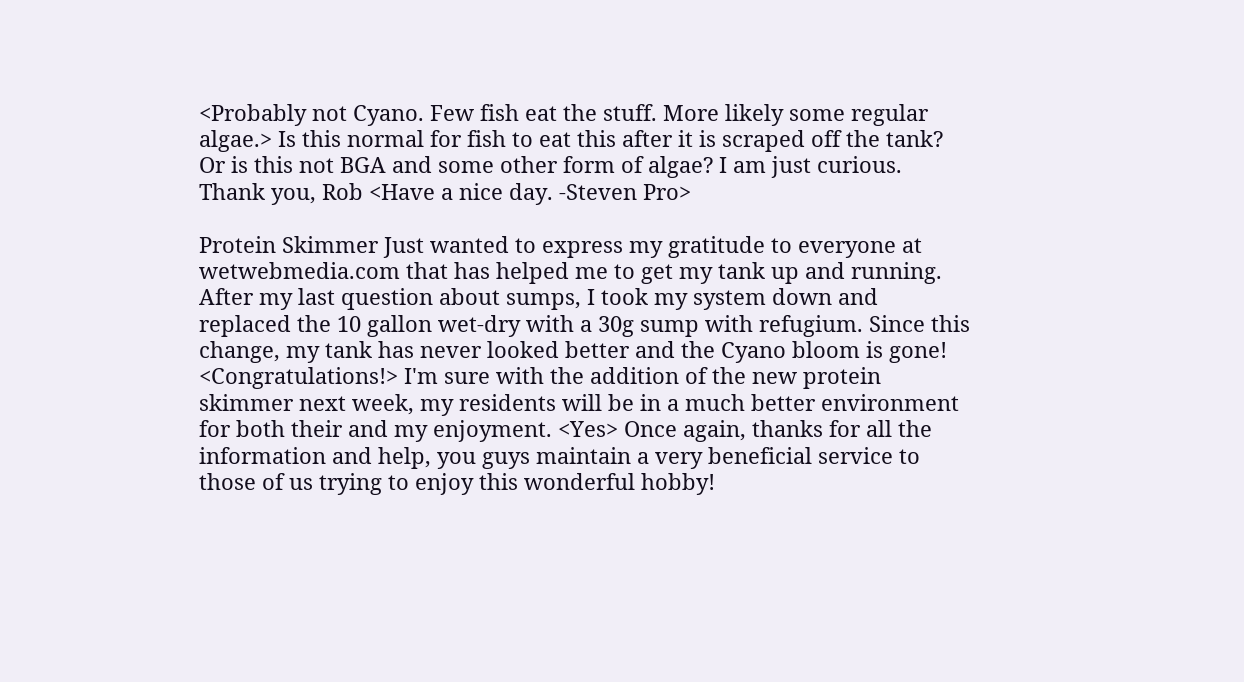<Probably not Cyano. Few fish eat the stuff. More likely some regular algae.> Is this normal for fish to eat this after it is scraped off the tank? Or is this not BGA and some other form of algae? I am just curious. Thank you, Rob <Have a nice day. -Steven Pro>

Protein Skimmer Just wanted to express my gratitude to everyone at wetwebmedia.com that has helped me to get my tank up and running. After my last question about sumps, I took my system down and replaced the 10 gallon wet-dry with a 30g sump with refugium. Since this change, my tank has never looked better and the Cyano bloom is gone! <Congratulations!> I'm sure with the addition of the new protein skimmer next week, my residents will be in a much better environment for both their and my enjoyment. <Yes> Once again, thanks for all the information and help, you guys maintain a very beneficial service to those of us trying to enjoy this wonderful hobby!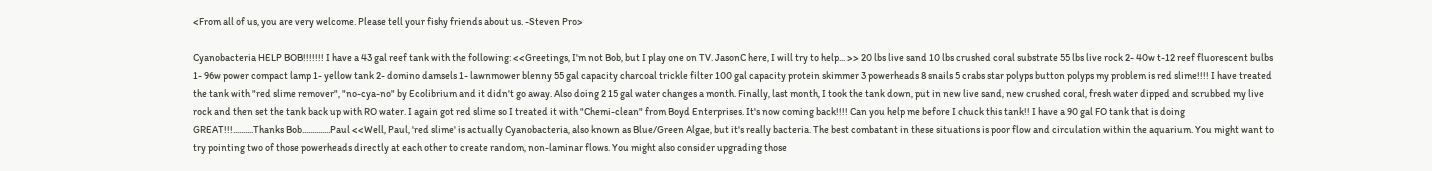<From all of us, you are very welcome. Please tell your fishy friends about us. -Steven Pro>

Cyanobacteria HELP BOB!!!!!!! I have a 43 gal reef tank with the following: <<Greetings, I'm not Bob, but I play one on TV. JasonC here, I will try to help... >> 20 lbs live sand 10 lbs crushed coral substrate 55 lbs live rock 2- 40w t-12 reef fluorescent bulbs 1- 96w power compact lamp 1- yellow tank 2- domino damsels 1- lawnmower blenny 55 gal capacity charcoal trickle filter 100 gal capacity protein skimmer 3 powerheads 8 snails 5 crabs star polyps button polyps my problem is red slime!!!! I have treated the tank with "red slime remover", "no-cya-no" by Ecolibrium and it didn't go away. Also doing 2 15 gal water changes a month. Finally, last month, I took the tank down, put in new live sand, new crushed coral, fresh water dipped and scrubbed my live rock and then set the tank back up with RO water. I again got red slime so I treated it with "Chemi-clean" from Boyd Enterprises. It's now coming back!!!! Can you help me before I chuck this tank!! I have a 90 gal FO tank that is doing GREAT!!!..........Thanks Bob..............Paul <<Well, Paul, 'red slime' is actually Cyanobacteria, also known as Blue/Green Algae, but it's really bacteria. The best combatant in these situations is poor flow and circulation within the aquarium. You might want to try pointing two of those powerheads directly at each other to create random, non-laminar flows. You might also consider upgrading those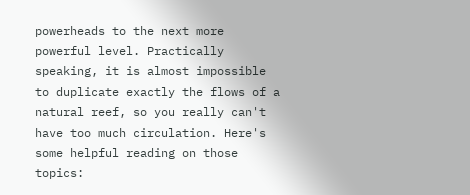powerheads to the next more powerful level. Practically speaking, it is almost impossible to duplicate exactly the flows of a natural reef, so you really can't have too much circulation. Here's some helpful reading on those topics: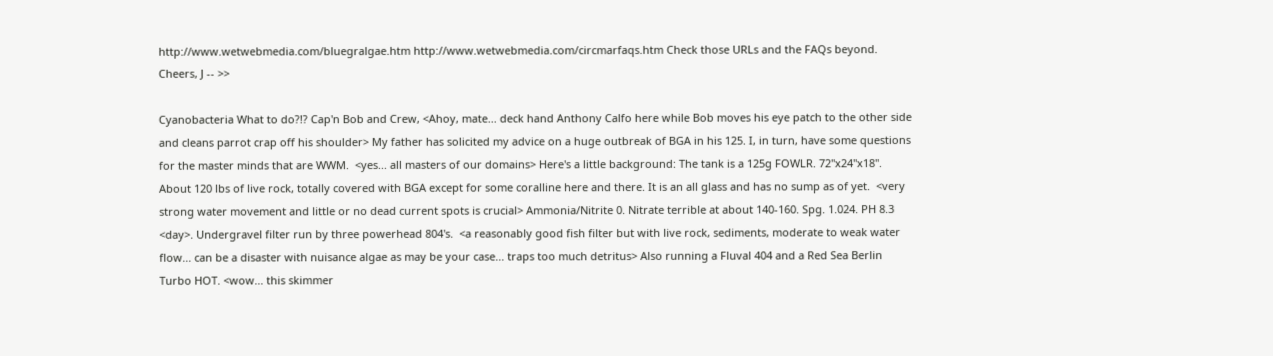http://www.wetwebmedia.com/bluegralgae.htm http://www.wetwebmedia.com/circmarfaqs.htm Check those URLs and the FAQs beyond. Cheers, J -- >>

Cyanobacteria What to do?!? Cap'n Bob and Crew, <Ahoy, mate... deck hand Anthony Calfo here while Bob moves his eye patch to the other side and cleans parrot crap off his shoulder> My father has solicited my advice on a huge outbreak of BGA in his 125. I, in turn, have some questions for the master minds that are WWM.  <yes... all masters of our domains> Here's a little background: The tank is a 125g FOWLR. 72"x24"x18". About 120 lbs of live rock, totally covered with BGA except for some coralline here and there. It is an all glass and has no sump as of yet.  <very strong water movement and little or no dead current spots is crucial> Ammonia/Nitrite 0. Nitrate terrible at about 140-160. Spg. 1.024. PH 8.3 <day>. Undergravel filter run by three powerhead 804's.  <a reasonably good fish filter but with live rock, sediments, moderate to weak water flow... can be a disaster with nuisance algae as may be your case... traps too much detritus> Also running a Fluval 404 and a Red Sea Berlin Turbo HOT. <wow... this skimmer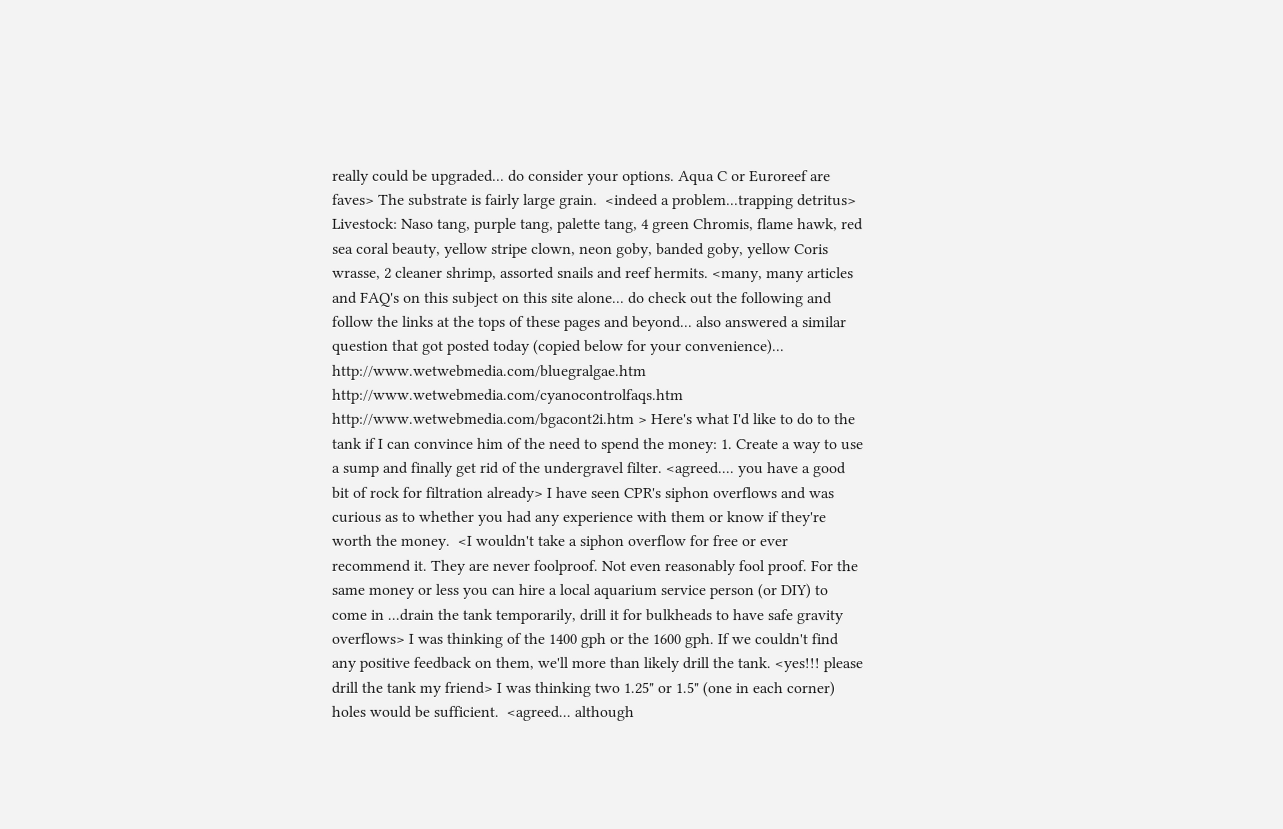really could be upgraded... do consider your options. Aqua C or Euroreef are faves> The substrate is fairly large grain.  <indeed a problem...trapping detritus> Livestock: Naso tang, purple tang, palette tang, 4 green Chromis, flame hawk, red sea coral beauty, yellow stripe clown, neon goby, banded goby, yellow Coris wrasse, 2 cleaner shrimp, assorted snails and reef hermits. <many, many articles and FAQ's on this subject on this site alone... do check out the following and follow the links at the tops of these pages and beyond... also answered a similar question that got posted today (copied below for your convenience)... http://www.wetwebmedia.com/bluegralgae.htm  http://www.wetwebmedia.com/cyanocontrolfaqs.htm  http://www.wetwebmedia.com/bgacont2i.htm > Here's what I'd like to do to the tank if I can convince him of the need to spend the money: 1. Create a way to use a sump and finally get rid of the undergravel filter. <agreed.... you have a good bit of rock for filtration already> I have seen CPR's siphon overflows and was curious as to whether you had any experience with them or know if they're worth the money.  <I wouldn't take a siphon overflow for free or ever recommend it. They are never foolproof. Not even reasonably fool proof. For the same money or less you can hire a local aquarium service person (or DIY) to come in ...drain the tank temporarily, drill it for bulkheads to have safe gravity overflows> I was thinking of the 1400 gph or the 1600 gph. If we couldn't find any positive feedback on them, we'll more than likely drill the tank. <yes!!! please drill the tank my friend> I was thinking two 1.25" or 1.5" (one in each corner) holes would be sufficient.  <agreed... although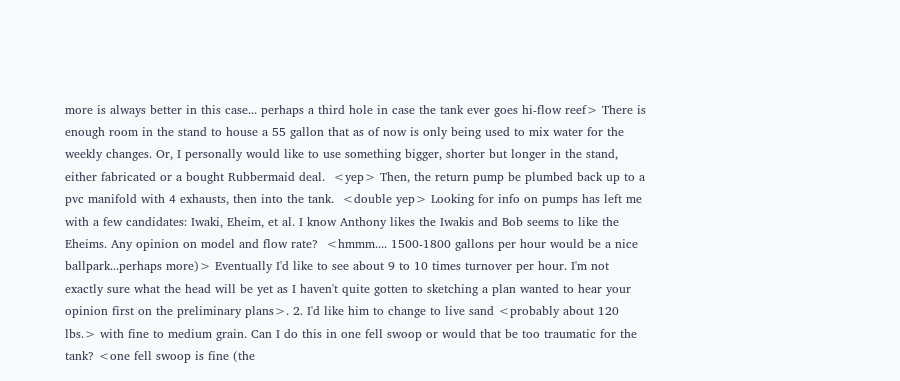more is always better in this case... perhaps a third hole in case the tank ever goes hi-flow reef> There is enough room in the stand to house a 55 gallon that as of now is only being used to mix water for the weekly changes. Or, I personally would like to use something bigger, shorter but longer in the stand, either fabricated or a bought Rubbermaid deal.  <yep> Then, the return pump be plumbed back up to a pvc manifold with 4 exhausts, then into the tank.  <double yep> Looking for info on pumps has left me with a few candidates: Iwaki, Eheim, et al. I know Anthony likes the Iwakis and Bob seems to like the Eheims. Any opinion on model and flow rate?  <hmmm.... 1500-1800 gallons per hour would be a nice ballpark...perhaps more)> Eventually I'd like to see about 9 to 10 times turnover per hour. I'm not exactly sure what the head will be yet as I haven't quite gotten to sketching a plan wanted to hear your opinion first on the preliminary plans>. 2. I'd like him to change to live sand <probably about 120 lbs.> with fine to medium grain. Can I do this in one fell swoop or would that be too traumatic for the tank? <one fell swoop is fine (the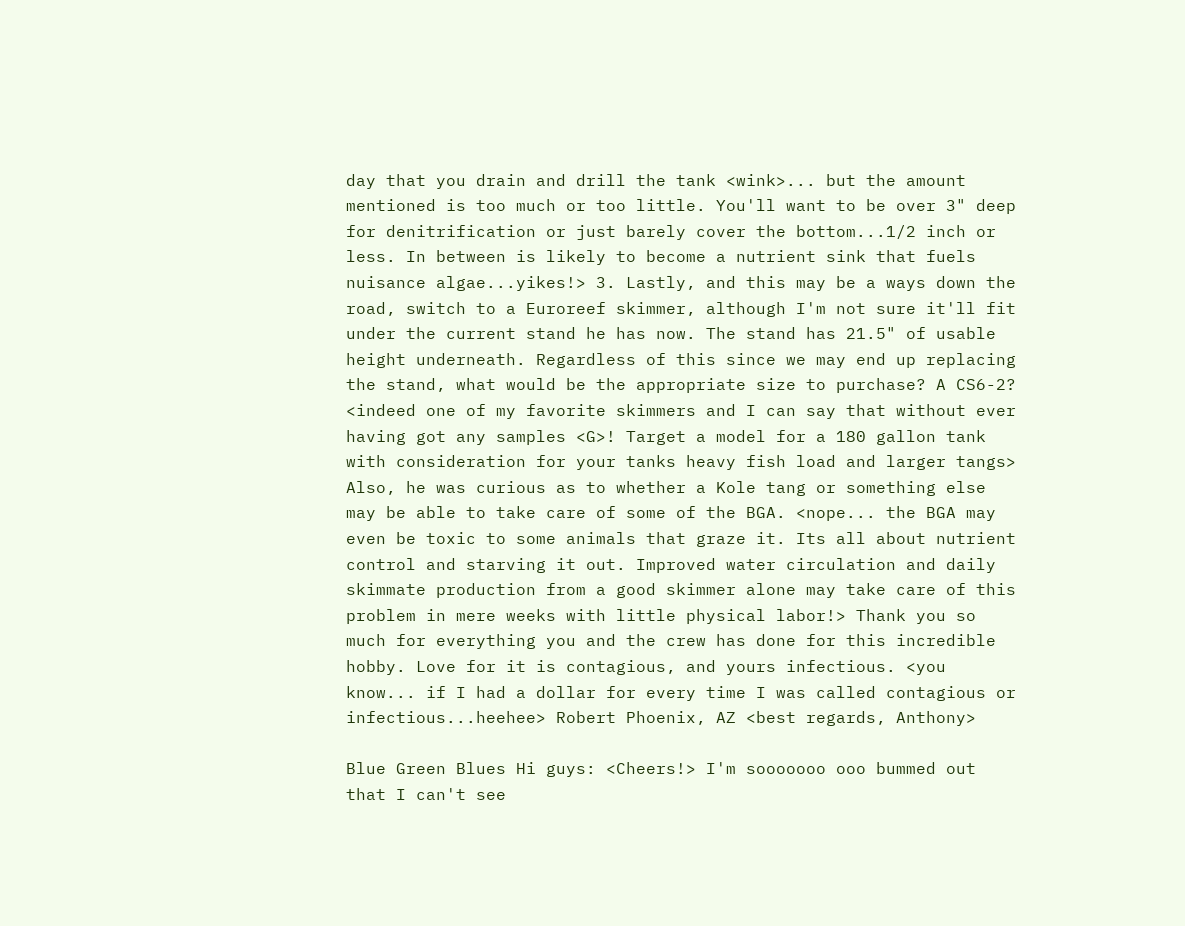day that you drain and drill the tank <wink>... but the amount mentioned is too much or too little. You'll want to be over 3" deep for denitrification or just barely cover the bottom...1/2 inch or less. In between is likely to become a nutrient sink that fuels nuisance algae...yikes!> 3. Lastly, and this may be a ways down the road, switch to a Euroreef skimmer, although I'm not sure it'll fit under the current stand he has now. The stand has 21.5" of usable height underneath. Regardless of this since we may end up replacing the stand, what would be the appropriate size to purchase? A CS6-2? <indeed one of my favorite skimmers and I can say that without ever having got any samples <G>! Target a model for a 180 gallon tank with consideration for your tanks heavy fish load and larger tangs> Also, he was curious as to whether a Kole tang or something else may be able to take care of some of the BGA. <nope... the BGA may even be toxic to some animals that graze it. Its all about nutrient control and starving it out. Improved water circulation and daily skimmate production from a good skimmer alone may take care of this problem in mere weeks with little physical labor!> Thank you so much for everything you and the crew has done for this incredible hobby. Love for it is contagious, and yours infectious. <you know... if I had a dollar for every time I was called contagious or infectious...heehee> Robert Phoenix, AZ <best regards, Anthony>

Blue Green Blues Hi guys: <Cheers!> I'm sooooooo ooo bummed out that I can't see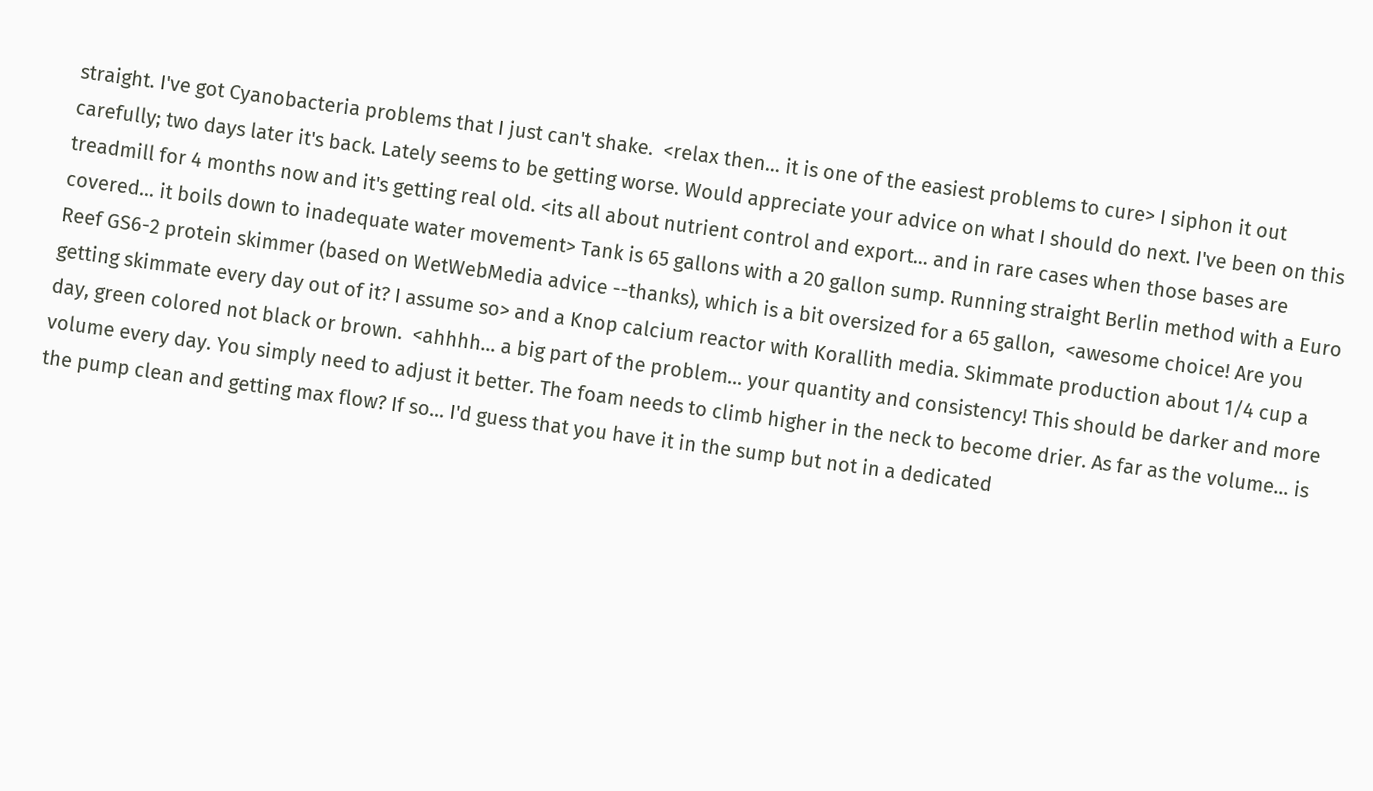straight. I've got Cyanobacteria problems that I just can't shake.  <relax then... it is one of the easiest problems to cure> I siphon it out carefully; two days later it's back. Lately seems to be getting worse. Would appreciate your advice on what I should do next. I've been on this treadmill for 4 months now and it's getting real old. <its all about nutrient control and export... and in rare cases when those bases are covered... it boils down to inadequate water movement> Tank is 65 gallons with a 20 gallon sump. Running straight Berlin method with a Euro Reef GS6-2 protein skimmer (based on WetWebMedia advice --thanks), which is a bit oversized for a 65 gallon,  <awesome choice! Are you getting skimmate every day out of it? I assume so> and a Knop calcium reactor with Korallith media. Skimmate production about 1/4 cup a day, green colored not black or brown.  <ahhhh... a big part of the problem... your quantity and consistency! This should be darker and more volume every day. You simply need to adjust it better. The foam needs to climb higher in the neck to become drier. As far as the volume... is the pump clean and getting max flow? If so... I'd guess that you have it in the sump but not in a dedicated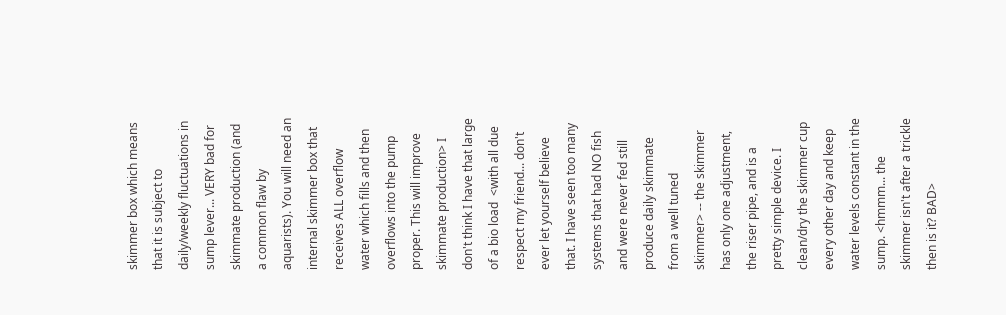skimmer box which means that it is subject to daily/weekly fluctuations in sump lever... VERY bad for skimmate production (and a common flaw by aquarists). You will need an internal skimmer box that receives ALL overflow water which fills and then overflows into the pump proper. This will improve skimmate production> I don't think I have that large of a bio load  <with all due respect my friend... don't ever let yourself believe that. I have seen too many systems that had NO fish and were never fed still produce daily skimmate from a well tuned skimmer> -- the skimmer has only one adjustment, the riser pipe, and is a pretty simple device. I clean/dry the skimmer cup every other day and keep water levels constant in the sump. <hmmm... the skimmer isn't after a trickle then is it? BAD>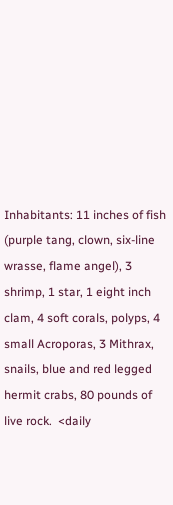Inhabitants: 11 inches of fish (purple tang, clown, six-line wrasse, flame angel), 3 shrimp, 1 star, 1 eight inch clam, 4 soft corals, polyps, 4 small Acroporas, 3 Mithrax, snails, blue and red legged hermit crabs, 80 pounds of live rock.  <daily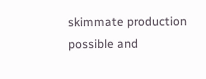skimmate production possible and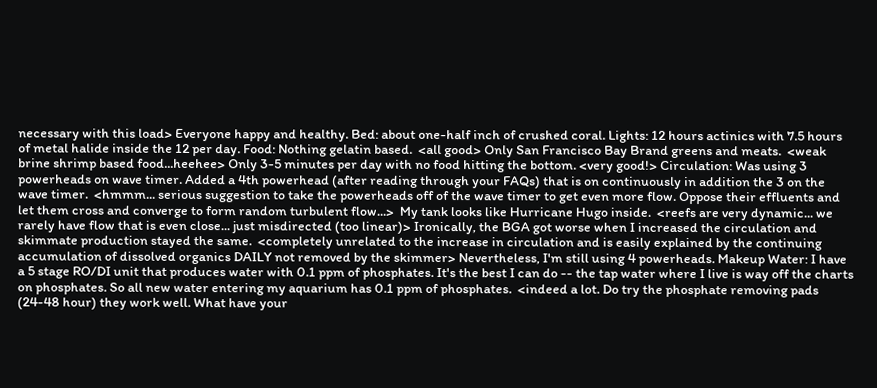necessary with this load> Everyone happy and healthy. Bed: about one-half inch of crushed coral. Lights: 12 hours actinics with 7.5 hours of metal halide inside the 12 per day. Food: Nothing gelatin based.  <all good> Only San Francisco Bay Brand greens and meats.  <weak brine shrimp based food...heehee> Only 3-5 minutes per day with no food hitting the bottom. <very good!> Circulation: Was using 3 powerheads on wave timer. Added a 4th powerhead (after reading through your FAQs) that is on continuously in addition the 3 on the wave timer.  <hmmm... serious suggestion to take the powerheads off of the wave timer to get even more flow. Oppose their effluents and let them cross and converge to form random turbulent flow...>  My tank looks like Hurricane Hugo inside.  <reefs are very dynamic... we rarely have flow that is even close... just misdirected (too linear)> Ironically, the BGA got worse when I increased the circulation and skimmate production stayed the same.  <completely unrelated to the increase in circulation and is easily explained by the continuing accumulation of dissolved organics DAILY not removed by the skimmer> Nevertheless, I'm still using 4 powerheads. Makeup Water: I have a 5 stage RO/DI unit that produces water with 0.1 ppm of phosphates. It's the best I can do -- the tap water where I live is way off the charts on phosphates. So all new water entering my aquarium has 0.1 ppm of phosphates.  <indeed a lot. Do try the phosphate removing pads (24-48 hour) they work well. What have your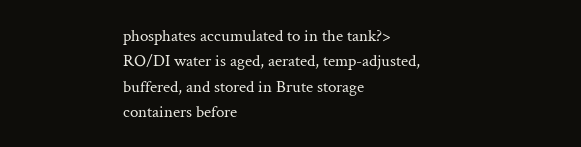phosphates accumulated to in the tank?> RO/DI water is aged, aerated, temp-adjusted, buffered, and stored in Brute storage containers before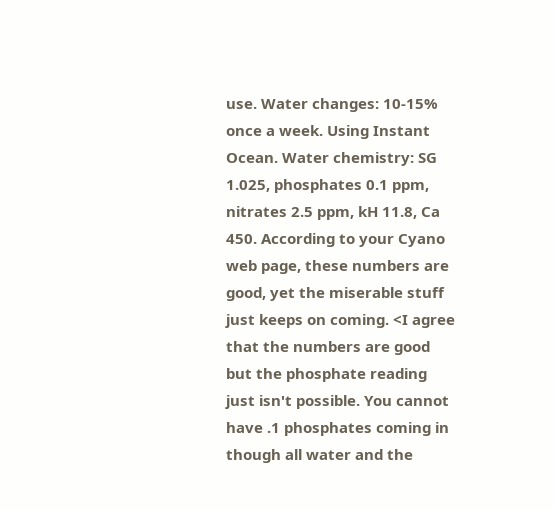use. Water changes: 10-15% once a week. Using Instant Ocean. Water chemistry: SG 1.025, phosphates 0.1 ppm, nitrates 2.5 ppm, kH 11.8, Ca 450. According to your Cyano web page, these numbers are good, yet the miserable stuff just keeps on coming. <I agree that the numbers are good but the phosphate reading just isn't possible. You cannot have .1 phosphates coming in though all water and the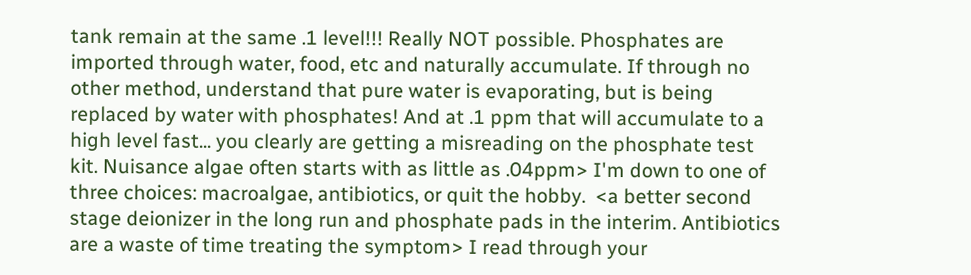tank remain at the same .1 level!!! Really NOT possible. Phosphates are imported through water, food, etc and naturally accumulate. If through no other method, understand that pure water is evaporating, but is being replaced by water with phosphates! And at .1 ppm that will accumulate to a high level fast... you clearly are getting a misreading on the phosphate test kit. Nuisance algae often starts with as little as .04ppm> I'm down to one of three choices: macroalgae, antibiotics, or quit the hobby.  <a better second stage deionizer in the long run and phosphate pads in the interim. Antibiotics are a waste of time treating the symptom> I read through your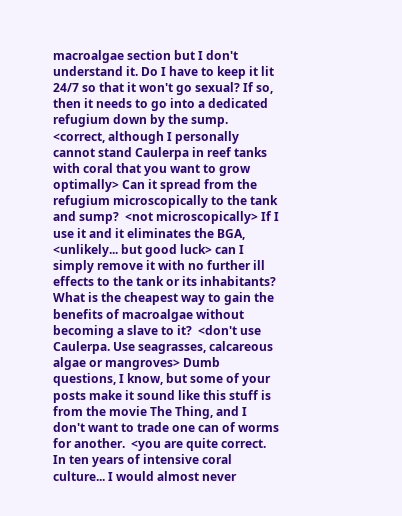macroalgae section but I don't understand it. Do I have to keep it lit 24/7 so that it won't go sexual? If so, then it needs to go into a dedicated refugium down by the sump.  <correct, although I personally cannot stand Caulerpa in reef tanks with coral that you want to grow optimally> Can it spread from the refugium microscopically to the tank and sump?  <not microscopically> If I use it and it eliminates the BGA,  <unlikely... but good luck> can I simply remove it with no further ill effects to the tank or its inhabitants? What is the cheapest way to gain the benefits of macroalgae without becoming a slave to it?  <don't use Caulerpa. Use seagrasses, calcareous algae or mangroves> Dumb questions, I know, but some of your posts make it sound like this stuff is from the movie The Thing, and I don't want to trade one can of worms for another.  <you are quite correct. In ten years of intensive coral culture... I would almost never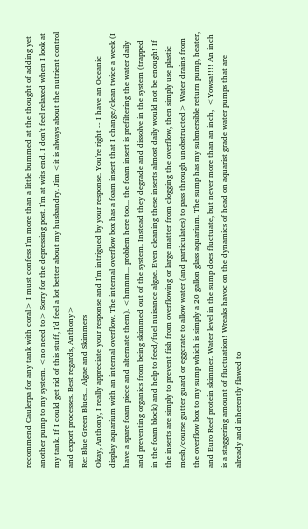recommend Caulerpa for any tank with coral> I must confess I'm more than a little bummed at the thought of adding yet another pump to my system. <no need to> Sorry for the depressing post. I'm at wits end. I don't feel relaxed when I look at my tank. If I could get rid of this stuff, I'd feel a lot better about my husbandry. Jim <it is always about the nutrient control and export processes. Best regards, Anthony>
Re: Blue Green Blues... Algae and Skimmers
Okay, Anthony, I really appreciate your response and I'm intrigued by your response. You're right -- I have an Oceanic display aquarium with an internal overflow. The internal overflow box has a foam insert that I change/clean twice a week (I have a spare foam piece and alternate them). <hmmm... problem here too... the foam insert is prefiltering the water daily and preventing organics from being skimmed out of the system. Instead they degrade and dissolve in the system (trapped in the foam block) and help to feed/fuel nuisance algae. Even cleaning these inserts almost daily would not be enough! If the inserts are simply to prevent fish from overflowing or large matter from clogging the overflow, then simply use plastic mesh/course gutter guard or eggcrate to allow water (and particulates) to pass through unobstructed> Water drains from the overflow box to my sump which is simply a 20 gallon glass aquarium. The sump has my submersible return pump, heater, and Euro Reef protein skimmer. Water level in the sump does fluctuate, but never more than an inch,  <Yowsa!!!! An inch is a staggering amount of fluctuation! Wreaks havoc on the dynamics of head on aquarist grade water pumps that are already and inherently flawed to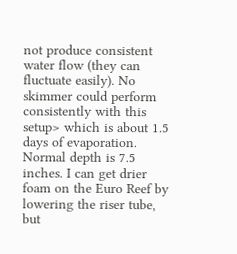not produce consistent water flow (they can fluctuate easily). No skimmer could perform consistently with this setup> which is about 1.5 days of evaporation. Normal depth is 7.5 inches. I can get drier foam on the Euro Reef by lowering the riser tube, but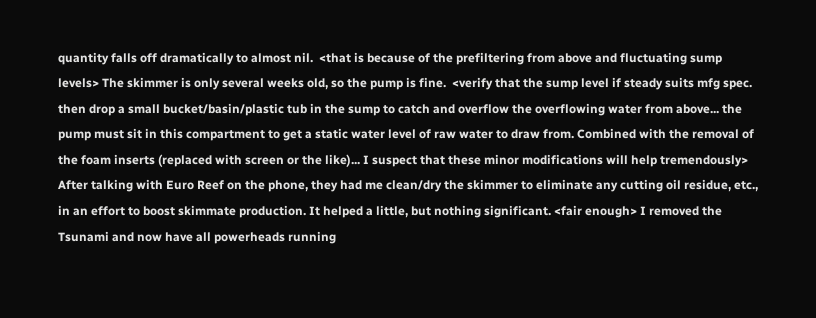quantity falls off dramatically to almost nil.  <that is because of the prefiltering from above and fluctuating sump levels> The skimmer is only several weeks old, so the pump is fine.  <verify that the sump level if steady suits mfg spec. then drop a small bucket/basin/plastic tub in the sump to catch and overflow the overflowing water from above... the pump must sit in this compartment to get a static water level of raw water to draw from. Combined with the removal of the foam inserts (replaced with screen or the like)... I suspect that these minor modifications will help tremendously> After talking with Euro Reef on the phone, they had me clean/dry the skimmer to eliminate any cutting oil residue, etc., in an effort to boost skimmate production. It helped a little, but nothing significant. <fair enough> I removed the Tsunami and now have all powerheads running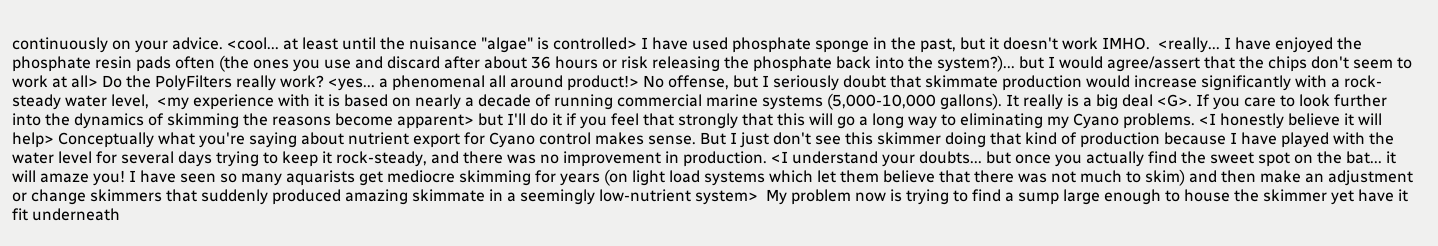continuously on your advice. <cool... at least until the nuisance "algae" is controlled> I have used phosphate sponge in the past, but it doesn't work IMHO.  <really... I have enjoyed the phosphate resin pads often (the ones you use and discard after about 36 hours or risk releasing the phosphate back into the system?)... but I would agree/assert that the chips don't seem to work at all> Do the PolyFilters really work? <yes... a phenomenal all around product!> No offense, but I seriously doubt that skimmate production would increase significantly with a rock-steady water level,  <my experience with it is based on nearly a decade of running commercial marine systems (5,000-10,000 gallons). It really is a big deal <G>. If you care to look further into the dynamics of skimming the reasons become apparent> but I'll do it if you feel that strongly that this will go a long way to eliminating my Cyano problems. <I honestly believe it will help> Conceptually what you're saying about nutrient export for Cyano control makes sense. But I just don't see this skimmer doing that kind of production because I have played with the water level for several days trying to keep it rock-steady, and there was no improvement in production. <I understand your doubts... but once you actually find the sweet spot on the bat... it will amaze you! I have seen so many aquarists get mediocre skimming for years (on light load systems which let them believe that there was not much to skim) and then make an adjustment or change skimmers that suddenly produced amazing skimmate in a seemingly low-nutrient system>  My problem now is trying to find a sump large enough to house the skimmer yet have it fit underneath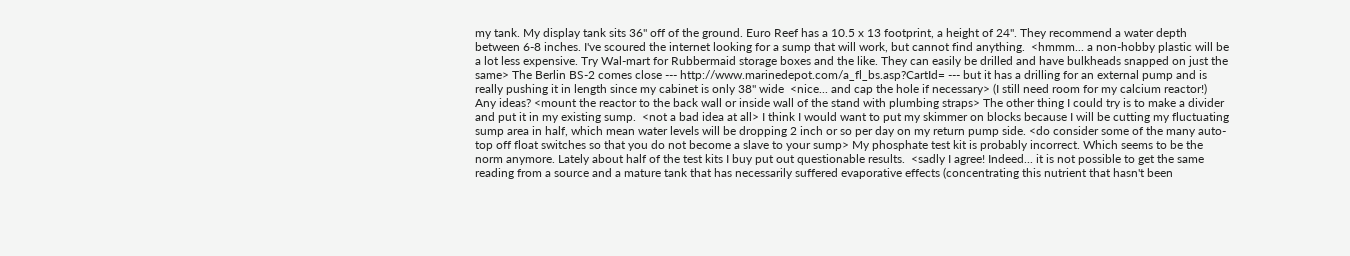my tank. My display tank sits 36" off of the ground. Euro Reef has a 10.5 x 13 footprint, a height of 24". They recommend a water depth between 6-8 inches. I've scoured the internet looking for a sump that will work, but cannot find anything.  <hmmm... a non-hobby plastic will be a lot less expensive. Try Wal-mart for Rubbermaid storage boxes and the like. They can easily be drilled and have bulkheads snapped on just the same> The Berlin BS-2 comes close --- http://www.marinedepot.com/a_fl_bs.asp?CartId= --- but it has a drilling for an external pump and is really pushing it in length since my cabinet is only 38" wide  <nice... and cap the hole if necessary> (I still need room for my calcium reactor!) Any ideas? <mount the reactor to the back wall or inside wall of the stand with plumbing straps> The other thing I could try is to make a divider and put it in my existing sump.  <not a bad idea at all> I think I would want to put my skimmer on blocks because I will be cutting my fluctuating sump area in half, which mean water levels will be dropping 2 inch or so per day on my return pump side. <do consider some of the many auto-top off float switches so that you do not become a slave to your sump> My phosphate test kit is probably incorrect. Which seems to be the norm anymore. Lately about half of the test kits I buy put out questionable results.  <sadly I agree! Indeed... it is not possible to get the same reading from a source and a mature tank that has necessarily suffered evaporative effects (concentrating this nutrient that hasn't been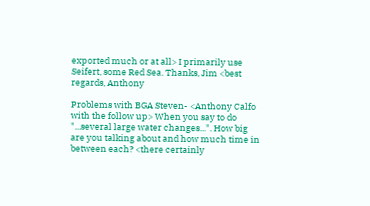exported much or at all> I primarily use Seifert, some Red Sea. Thanks, Jim <best regards, Anthony

Problems with BGA Steven- <Anthony Calfo with the follow up> When you say to do "...several large water changes...". How big are you talking about and how much time in between each? <there certainly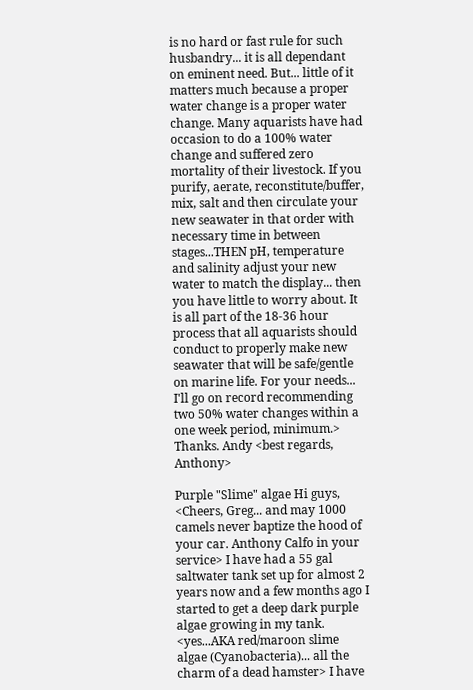is no hard or fast rule for such husbandry... it is all dependant on eminent need. But... little of it matters much because a proper water change is a proper water change. Many aquarists have had occasion to do a 100% water change and suffered zero mortality of their livestock. If you purify, aerate, reconstitute/buffer, mix, salt and then circulate your new seawater in that order with necessary time in between stages...THEN pH, temperature and salinity adjust your new water to match the display... then you have little to worry about. It is all part of the 18-36 hour process that all aquarists should conduct to properly make new seawater that will be safe/gentle on marine life. For your needs... I'll go on record recommending two 50% water changes within a one week period, minimum.> Thanks. Andy <best regards, Anthony>

Purple "Slime" algae Hi guys,  <Cheers, Greg... and may 1000 camels never baptize the hood of your car. Anthony Calfo in your service> I have had a 55 gal saltwater tank set up for almost 2 years now and a few months ago I started to get a deep dark purple algae growing in my tank.  <yes...AKA red/maroon slime algae (Cyanobacteria)... all the charm of a dead hamster> I have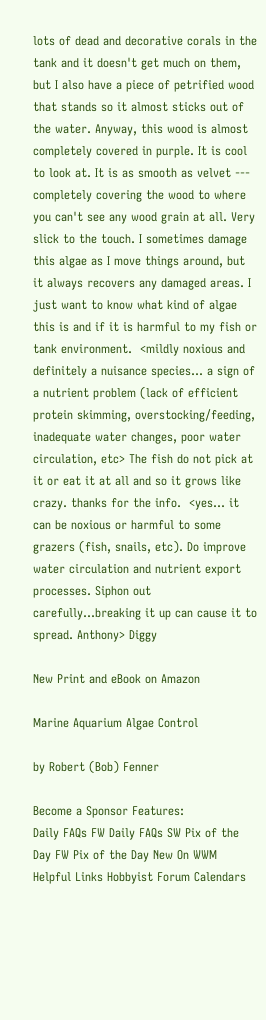lots of dead and decorative corals in the tank and it doesn't get much on them, but I also have a piece of petrified wood that stands so it almost sticks out of the water. Anyway, this wood is almost completely covered in purple. It is cool to look at. It is as smooth as velvet --- completely covering the wood to where you can't see any wood grain at all. Very slick to the touch. I sometimes damage this algae as I move things around, but it always recovers any damaged areas. I just want to know what kind of algae this is and if it is harmful to my fish or tank environment.  <mildly noxious and definitely a nuisance species... a sign of a nutrient problem (lack of efficient protein skimming, overstocking/feeding, inadequate water changes, poor water circulation, etc> The fish do not pick at it or eat it at all and so it grows like crazy. thanks for the info.  <yes... it can be noxious or harmful to some grazers (fish, snails, etc). Do improve water circulation and nutrient export processes. Siphon out carefully...breaking it up can cause it to spread. Anthony> Diggy

New Print and eBook on Amazon

Marine Aquarium Algae Control

by Robert (Bob) Fenner

Become a Sponsor Features:
Daily FAQs FW Daily FAQs SW Pix of the Day FW Pix of the Day New On WWM
Helpful Links Hobbyist Forum Calendars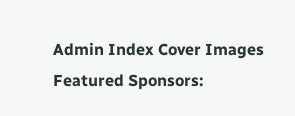Admin Index Cover Images
Featured Sponsors: